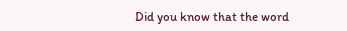Did you know that the word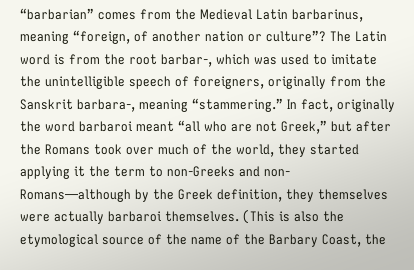“barbarian” comes from the Medieval Latin barbarinus, meaning “foreign, of another nation or culture”? The Latin word is from the root barbar-, which was used to imitate the unintelligible speech of foreigners, originally from the Sanskrit barbara-, meaning “stammering.” In fact, originally the word barbaroi meant “all who are not Greek,” but after the Romans took over much of the world, they started applying it the term to non-Greeks and non-Romans—although by the Greek definition, they themselves were actually barbaroi themselves. (This is also the etymological source of the name of the Barbary Coast, the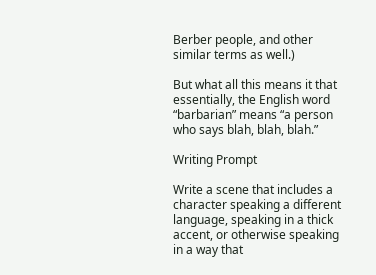Berber people, and other similar terms as well.)

But what all this means it that essentially, the English word “barbarian” means “a person who says blah, blah, blah.”

Writing Prompt

Write a scene that includes a character speaking a different language, speaking in a thick accent, or otherwise speaking in a way that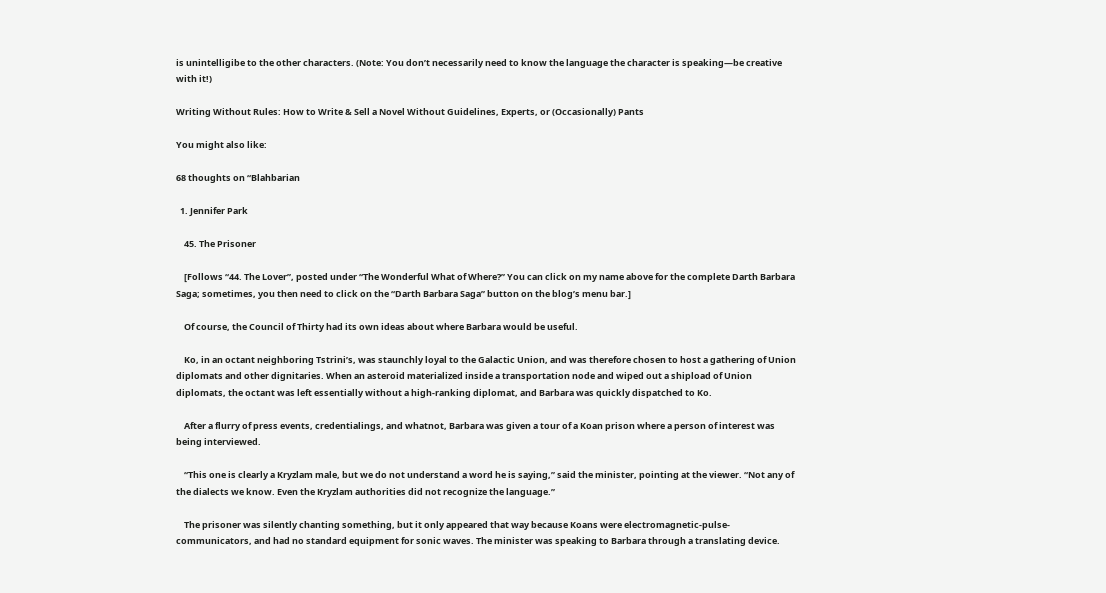is unintelligibe to the other characters. (Note: You don’t necessarily need to know the language the character is speaking—be creative with it!)

Writing Without Rules: How to Write & Sell a Novel Without Guidelines, Experts, or (Occasionally) Pants

You might also like:

68 thoughts on “Blahbarian

  1. Jennifer Park

    45. The Prisoner

    [Follows “44. The Lover”, posted under “The Wonderful What of Where?” You can click on my name above for the complete Darth Barbara Saga; sometimes, you then need to click on the “Darth Barbara Saga” button on the blog’s menu bar.]

    Of course, the Council of Thirty had its own ideas about where Barbara would be useful.

    Ko, in an octant neighboring Tstrini’s, was staunchly loyal to the Galactic Union, and was therefore chosen to host a gathering of Union diplomats and other dignitaries. When an asteroid materialized inside a transportation node and wiped out a shipload of Union diplomats, the octant was left essentially without a high-ranking diplomat, and Barbara was quickly dispatched to Ko.

    After a flurry of press events, credentialings, and whatnot, Barbara was given a tour of a Koan prison where a person of interest was being interviewed.

    “This one is clearly a Kryzlam male, but we do not understand a word he is saying,” said the minister, pointing at the viewer. “Not any of the dialects we know. Even the Kryzlam authorities did not recognize the language.”

    The prisoner was silently chanting something, but it only appeared that way because Koans were electromagnetic-pulse-communicators, and had no standard equipment for sonic waves. The minister was speaking to Barbara through a translating device.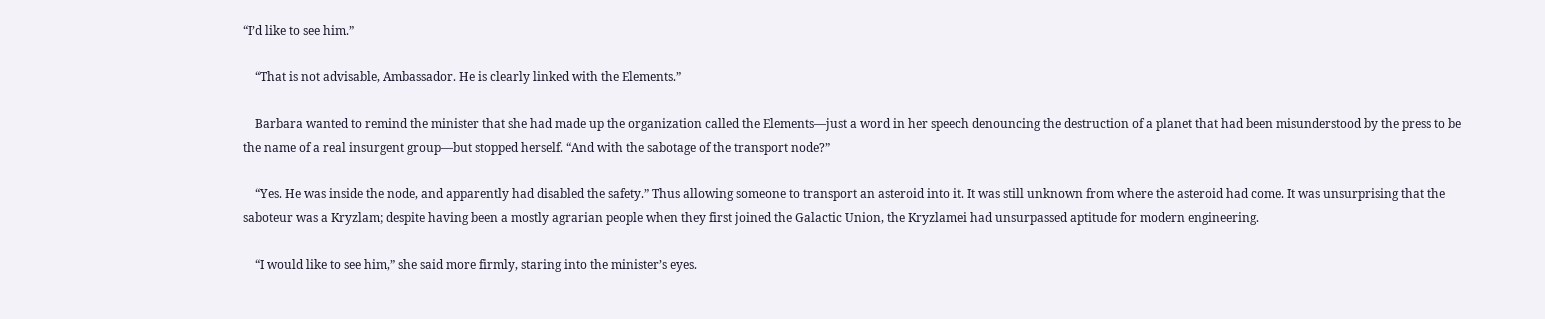“I’d like to see him.”

    “That is not advisable, Ambassador. He is clearly linked with the Elements.”

    Barbara wanted to remind the minister that she had made up the organization called the Elements—just a word in her speech denouncing the destruction of a planet that had been misunderstood by the press to be the name of a real insurgent group—but stopped herself. “And with the sabotage of the transport node?”

    “Yes. He was inside the node, and apparently had disabled the safety.” Thus allowing someone to transport an asteroid into it. It was still unknown from where the asteroid had come. It was unsurprising that the saboteur was a Kryzlam; despite having been a mostly agrarian people when they first joined the Galactic Union, the Kryzlamei had unsurpassed aptitude for modern engineering.

    “I would like to see him,” she said more firmly, staring into the minister’s eyes.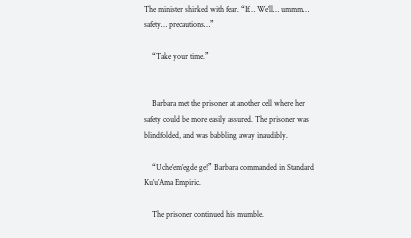The minister shirked with fear. “If… We’ll… ummm… safety… precautions…”

    “Take your time.”


    Barbara met the prisoner at another cell where her safety could be more easily assured. The prisoner was blindfolded, and was babbling away inaudibly.

    “Uche’em’egde ge!” Barbara commanded in Standard Ku’u’Ama Empiric.

    The prisoner continued his mumble.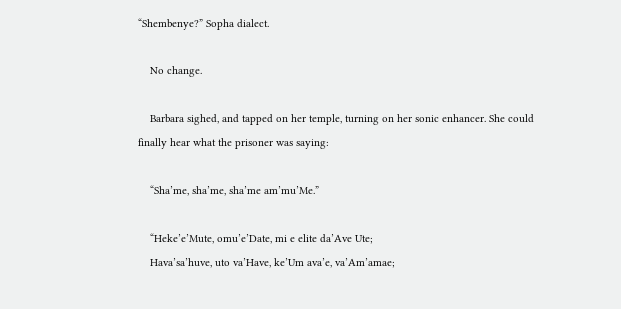“Shembenye?” Sopha dialect.

    No change.

    Barbara sighed, and tapped on her temple, turning on her sonic enhancer. She could finally hear what the prisoner was saying:

    “Sha’me, sha’me, sha’me am’mu’Me.”

    “Heke’e’Mute, omu’e’Date, mi e elite da’Ave Ute;
    Hava’sa’huve, uto va’Have, ke’Um ava’e, va’Am’amae;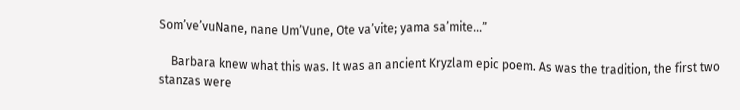Som’ve’vuNane, nane Um’Vune, Ote va’vite; yama sa’mite…”

    Barbara knew what this was. It was an ancient Kryzlam epic poem. As was the tradition, the first two stanzas were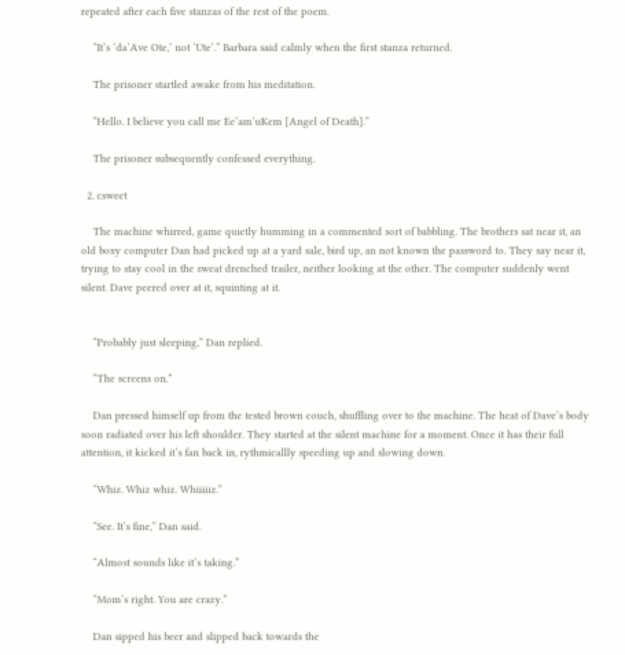repeated after each five stanzas of the rest of the poem.

    “It’s ‘da’Ave Ote,’ not ‘Ute’.” Barbara said calmly when the first stanza returned.

    The prisoner startled awake from his meditation.

    “Hello. I believe you call me Ee’am’uKem [Angel of Death].”

    The prisoner subsequently confessed everything.

  2. csweet

    The machine whirred, game quietly humming in a commented sort of babbling. The brothers sat near it, an old boxy computer Dan had picked up at a yard sale, bird up, an not known the password to. They say near it, trying to stay cool in the sweat drenched trailer, neither looking at the other. The computer suddenly went silent. Dave peered over at it, squinting at it.


    “Probably just sleeping,” Dan replied.

    “The screens on.”

    Dan pressed himself up from the tested brown couch, shuffling over to the machine. The heat of Dave’s body soon radiated over his left shoulder. They started at the silent machine for a moment. Once it has their full attention, it kicked it’s fan back in, rythmicallly speeding up and slowing down.

    “Whiz. Whiz whiz. Whiiiiiz.”

    “See. It’s fine,” Dan said.

    “Almost sounds like it’s taking.”

    “Mom’s right. You are crazy.”

    Dan sipped his beer and slipped back towards the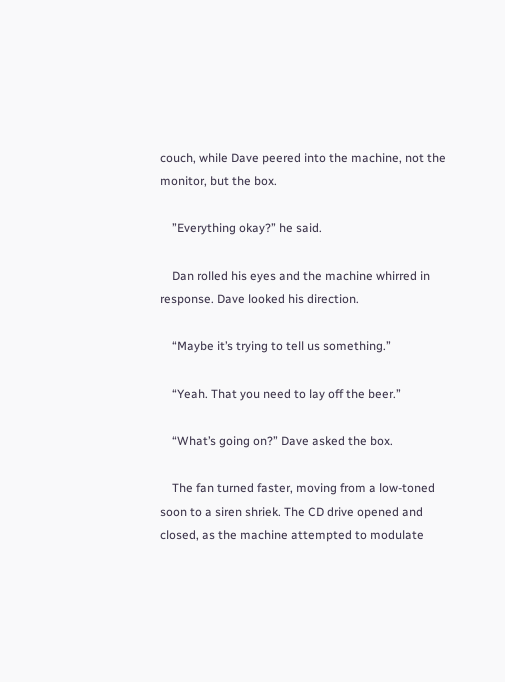couch, while Dave peered into the machine, not the monitor, but the box.

    ”Everything okay?” he said.

    Dan rolled his eyes and the machine whirred in response. Dave looked his direction.

    “Maybe it’s trying to tell us something.”

    “Yeah. That you need to lay off the beer.”

    “What’s going on?” Dave asked the box.

    The fan turned faster, moving from a low-toned soon to a siren shriek. The CD drive opened and closed, as the machine attempted to modulate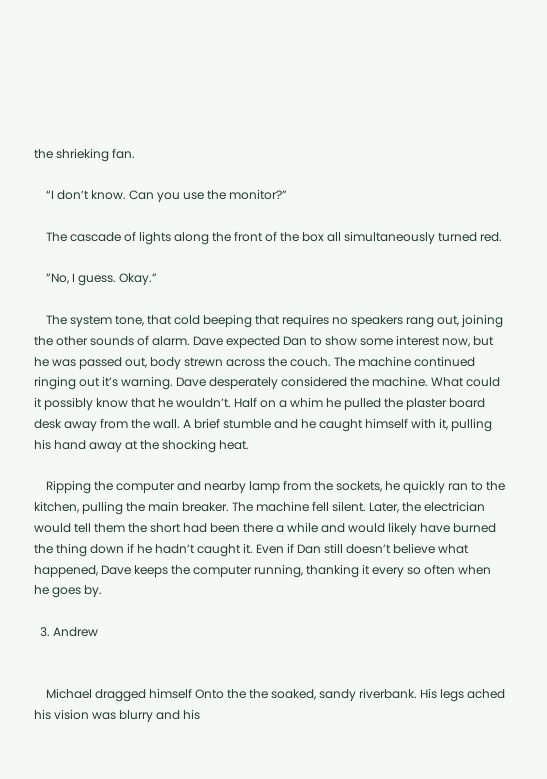the shrieking fan.

    “I don’t know. Can you use the monitor?”

    The cascade of lights along the front of the box all simultaneously turned red.

    ”No, I guess. Okay.”

    The system tone, that cold beeping that requires no speakers rang out, joining the other sounds of alarm. Dave expected Dan to show some interest now, but he was passed out, body strewn across the couch. The machine continued ringing out it’s warning. Dave desperately considered the machine. What could it possibly know that he wouldn’t. Half on a whim he pulled the plaster board desk away from the wall. A brief stumble and he caught himself with it, pulling his hand away at the shocking heat.

    Ripping the computer and nearby lamp from the sockets, he quickly ran to the kitchen, pulling the main breaker. The machine fell silent. Later, the electrician would tell them the short had been there a while and would likely have burned the thing down if he hadn’t caught it. Even if Dan still doesn’t believe what happened, Dave keeps the computer running, thanking it every so often when he goes by.

  3. Andrew


    Michael dragged himself Onto the the soaked, sandy riverbank. His legs ached his vision was blurry and his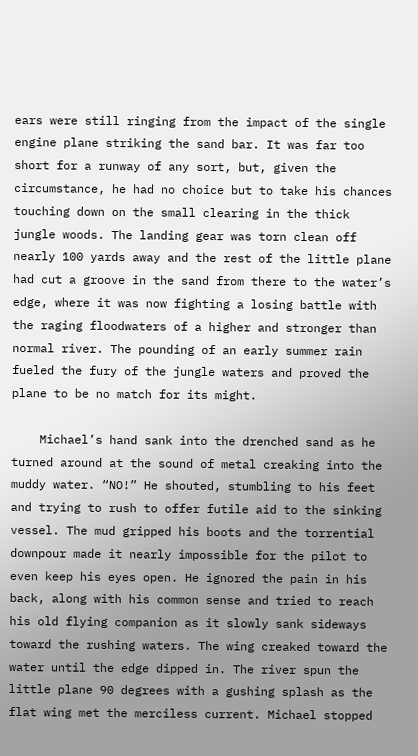ears were still ringing from the impact of the single engine plane striking the sand bar. It was far too short for a runway of any sort, but, given the circumstance, he had no choice but to take his chances touching down on the small clearing in the thick jungle woods. The landing gear was torn clean off nearly 100 yards away and the rest of the little plane had cut a groove in the sand from there to the water’s edge, where it was now fighting a losing battle with the raging floodwaters of a higher and stronger than normal river. The pounding of an early summer rain fueled the fury of the jungle waters and proved the plane to be no match for its might.

    Michael’s hand sank into the drenched sand as he turned around at the sound of metal creaking into the muddy water. “NO!” He shouted, stumbling to his feet and trying to rush to offer futile aid to the sinking vessel. The mud gripped his boots and the torrential downpour made it nearly impossible for the pilot to even keep his eyes open. He ignored the pain in his back, along with his common sense and tried to reach his old flying companion as it slowly sank sideways toward the rushing waters. The wing creaked toward the water until the edge dipped in. The river spun the little plane 90 degrees with a gushing splash as the flat wing met the merciless current. Michael stopped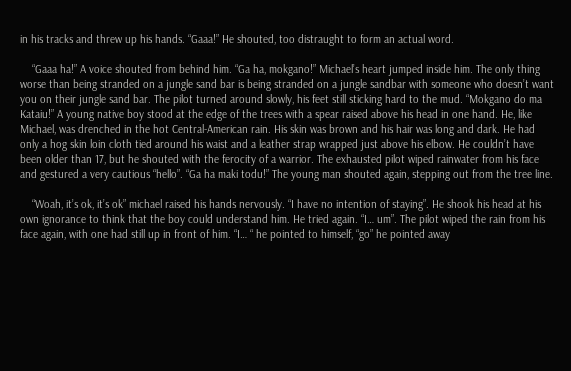in his tracks and threw up his hands. “Gaaa!” He shouted, too distraught to form an actual word.

    “Gaaa ha!” A voice shouted from behind him. “Ga ha, mokgano!” Michael’s heart jumped inside him. The only thing worse than being stranded on a jungle sand bar is being stranded on a jungle sandbar with someone who doesn’t want you on their jungle sand bar. The pilot turned around slowly, his feet still sticking hard to the mud. “Mokgano do ma Kataiu!” A young native boy stood at the edge of the trees with a spear raised above his head in one hand. He, like Michael, was drenched in the hot Central-American rain. His skin was brown and his hair was long and dark. He had only a hog skin loin cloth tied around his waist and a leather strap wrapped just above his elbow. He couldn’t have been older than 17, but he shouted with the ferocity of a warrior. The exhausted pilot wiped rainwater from his face and gestured a very cautious “hello”. “Ga ha maki todu!” The young man shouted again, stepping out from the tree line.

    “Woah, it’s ok, it’s ok” michael raised his hands nervously. “I have no intention of staying”. He shook his head at his own ignorance to think that the boy could understand him. He tried again. “I… um”. The pilot wiped the rain from his face again, with one had still up in front of him. “I… “ he pointed to himself, “go” he pointed away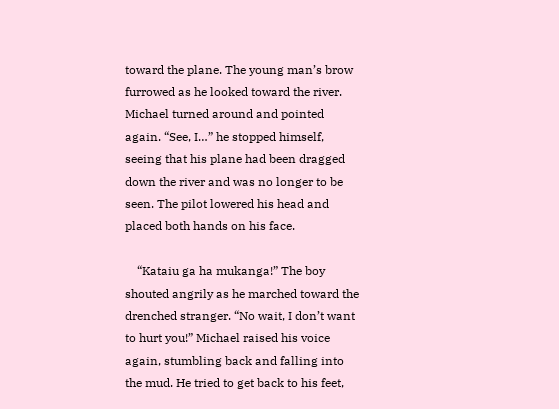toward the plane. The young man’s brow furrowed as he looked toward the river. Michael turned around and pointed again. “See, I…” he stopped himself, seeing that his plane had been dragged down the river and was no longer to be seen. The pilot lowered his head and placed both hands on his face.

    “Kataiu ga ha mukanga!” The boy shouted angrily as he marched toward the drenched stranger. “No wait, I don’t want to hurt you!” Michael raised his voice again, stumbling back and falling into the mud. He tried to get back to his feet,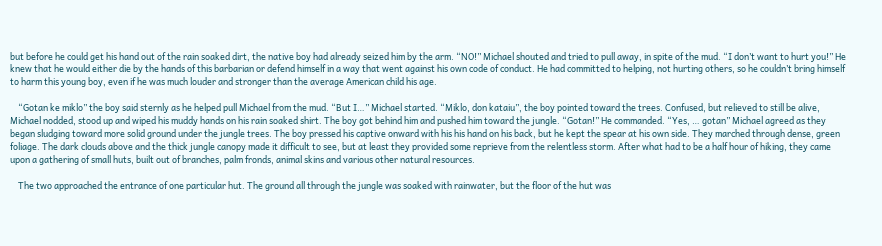but before he could get his hand out of the rain soaked dirt, the native boy had already seized him by the arm. “NO!” Michael shouted and tried to pull away, in spite of the mud. “I don’t want to hurt you!” He knew that he would either die by the hands of this barbarian or defend himself in a way that went against his own code of conduct. He had committed to helping, not hurting others, so he couldn’t bring himself to harm this young boy, even if he was much louder and stronger than the average American child his age.

    “Gotan ke miklo” the boy said sternly as he helped pull Michael from the mud. “But I…” Michael started. “Miklo, don kataiu”, the boy pointed toward the trees. Confused, but relieved to still be alive, Michael nodded, stood up and wiped his muddy hands on his rain soaked shirt. The boy got behind him and pushed him toward the jungle. “Gotan!” He commanded. “Yes, … gotan” Michael agreed as they began sludging toward more solid ground under the jungle trees. The boy pressed his captive onward with his his hand on his back, but he kept the spear at his own side. They marched through dense, green foliage. The dark clouds above and the thick jungle canopy made it difficult to see, but at least they provided some reprieve from the relentless storm. After what had to be a half hour of hiking, they came upon a gathering of small huts, built out of branches, palm fronds, animal skins and various other natural resources.

    The two approached the entrance of one particular hut. The ground all through the jungle was soaked with rainwater, but the floor of the hut was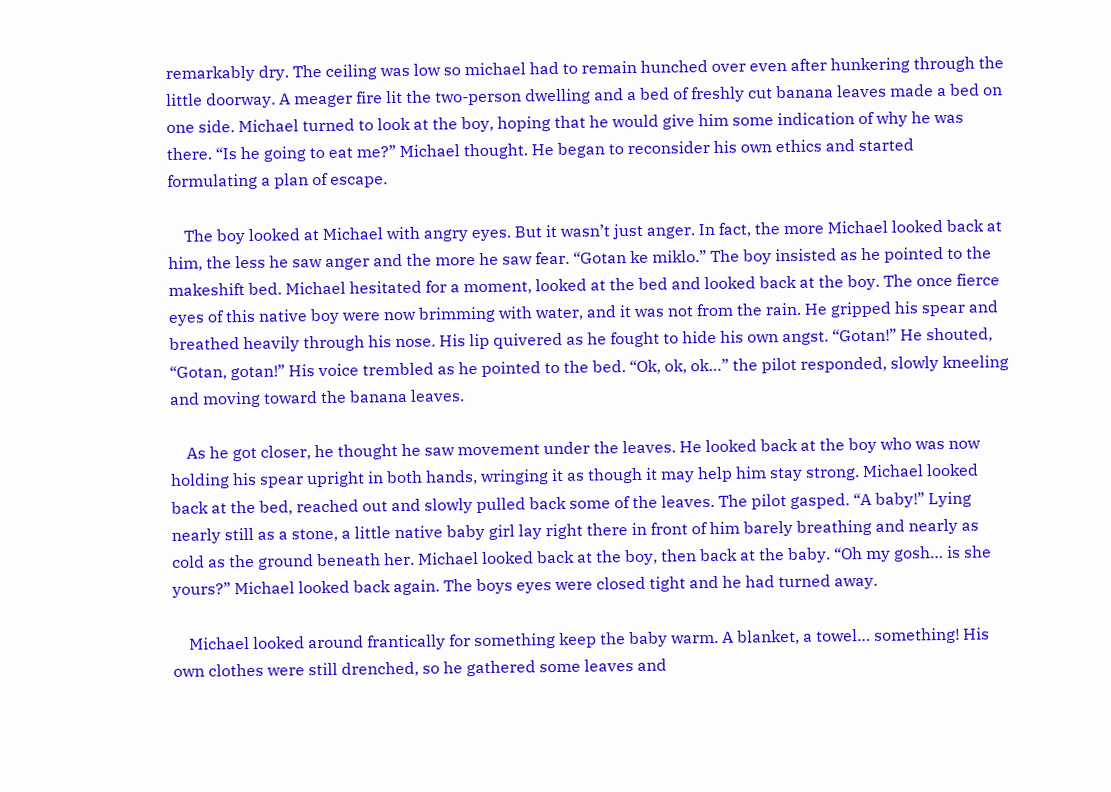remarkably dry. The ceiling was low so michael had to remain hunched over even after hunkering through the little doorway. A meager fire lit the two-person dwelling and a bed of freshly cut banana leaves made a bed on one side. Michael turned to look at the boy, hoping that he would give him some indication of why he was there. “Is he going to eat me?” Michael thought. He began to reconsider his own ethics and started formulating a plan of escape.

    The boy looked at Michael with angry eyes. But it wasn’t just anger. In fact, the more Michael looked back at him, the less he saw anger and the more he saw fear. “Gotan ke miklo.” The boy insisted as he pointed to the makeshift bed. Michael hesitated for a moment, looked at the bed and looked back at the boy. The once fierce eyes of this native boy were now brimming with water, and it was not from the rain. He gripped his spear and breathed heavily through his nose. His lip quivered as he fought to hide his own angst. “Gotan!” He shouted, “Gotan, gotan!” His voice trembled as he pointed to the bed. “Ok, ok, ok…” the pilot responded, slowly kneeling and moving toward the banana leaves.

    As he got closer, he thought he saw movement under the leaves. He looked back at the boy who was now holding his spear upright in both hands, wringing it as though it may help him stay strong. Michael looked back at the bed, reached out and slowly pulled back some of the leaves. The pilot gasped. “A baby!” Lying nearly still as a stone, a little native baby girl lay right there in front of him barely breathing and nearly as cold as the ground beneath her. Michael looked back at the boy, then back at the baby. “Oh my gosh… is she yours?” Michael looked back again. The boys eyes were closed tight and he had turned away.

    Michael looked around frantically for something keep the baby warm. A blanket, a towel… something! His own clothes were still drenched, so he gathered some leaves and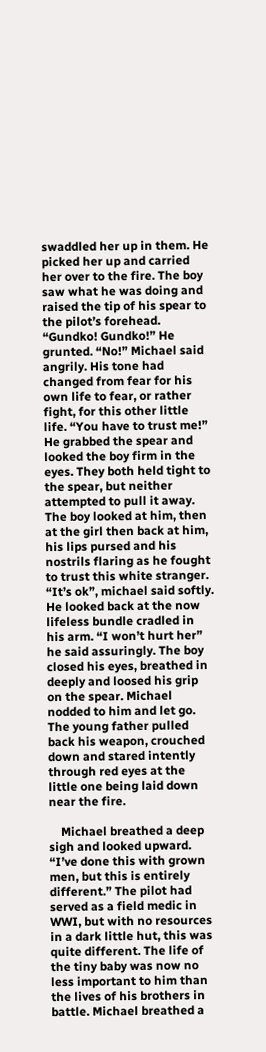swaddled her up in them. He picked her up and carried her over to the fire. The boy saw what he was doing and raised the tip of his spear to the pilot’s forehead. “Gundko! Gundko!” He grunted. “No!” Michael said angrily. His tone had changed from fear for his own life to fear, or rather fight, for this other little life. “You have to trust me!” He grabbed the spear and looked the boy firm in the eyes. They both held tight to the spear, but neither attempted to pull it away. The boy looked at him, then at the girl then back at him, his lips pursed and his nostrils flaring as he fought to trust this white stranger. “It’s ok”, michael said softly. He looked back at the now lifeless bundle cradled in his arm. “I won’t hurt her” he said assuringly. The boy closed his eyes, breathed in deeply and loosed his grip on the spear. Michael nodded to him and let go. The young father pulled back his weapon, crouched down and stared intently through red eyes at the little one being laid down near the fire.

    Michael breathed a deep sigh and looked upward. “I’ve done this with grown men, but this is entirely different.” The pilot had served as a field medic in WWI, but with no resources in a dark little hut, this was quite different. The life of the tiny baby was now no less important to him than the lives of his brothers in battle. Michael breathed a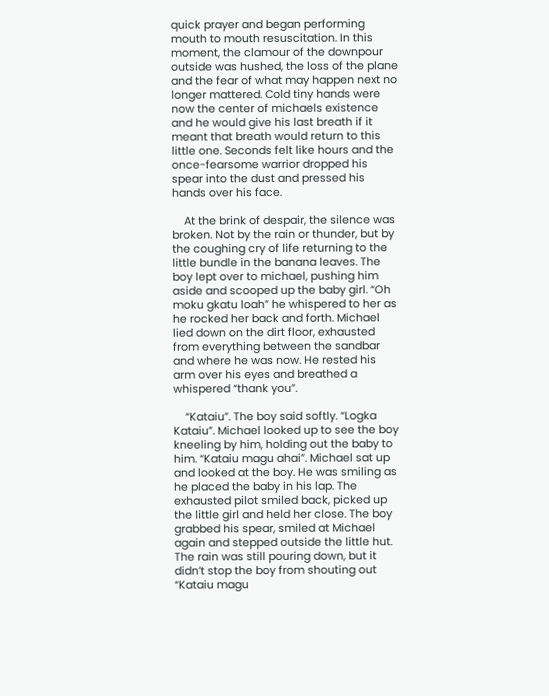quick prayer and began performing mouth to mouth resuscitation. In this moment, the clamour of the downpour outside was hushed, the loss of the plane and the fear of what may happen next no longer mattered. Cold tiny hands were now the center of michaels existence and he would give his last breath if it meant that breath would return to this little one. Seconds felt like hours and the once-fearsome warrior dropped his spear into the dust and pressed his hands over his face.

    At the brink of despair, the silence was broken. Not by the rain or thunder, but by the coughing cry of life returning to the little bundle in the banana leaves. The boy lept over to michael, pushing him aside and scooped up the baby girl. “Oh moku gkatu loah” he whispered to her as he rocked her back and forth. Michael lied down on the dirt floor, exhausted from everything between the sandbar and where he was now. He rested his arm over his eyes and breathed a whispered “thank you”.

    “Kataiu”. The boy said softly. “Logka Kataiu”. Michael looked up to see the boy kneeling by him, holding out the baby to him. “Kataiu magu ahai”. Michael sat up and looked at the boy. He was smiling as he placed the baby in his lap. The exhausted pilot smiled back, picked up the little girl and held her close. The boy grabbed his spear, smiled at Michael again and stepped outside the little hut. The rain was still pouring down, but it didn’t stop the boy from shouting out “Kataiu magu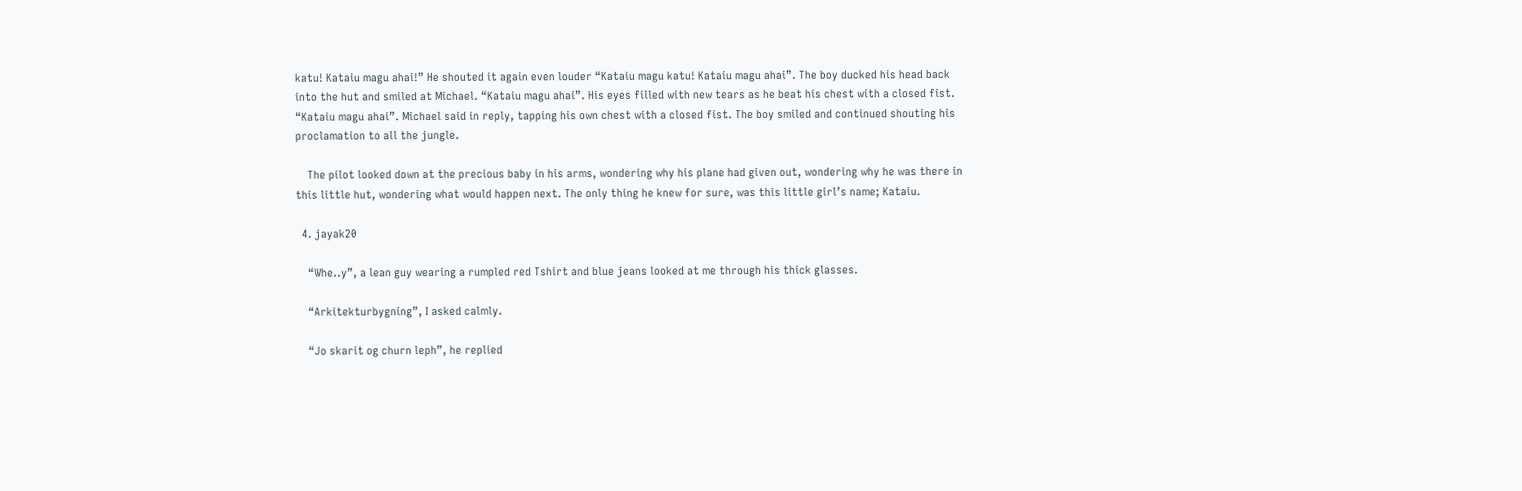katu! Kataiu magu ahai!” He shouted it again even louder “Kataiu magu katu! Kataiu magu ahai”. The boy ducked his head back into the hut and smiled at Michael. “Kataiu magu ahai”. His eyes filled with new tears as he beat his chest with a closed fist. “Kataiu magu ahai”. Michael said in reply, tapping his own chest with a closed fist. The boy smiled and continued shouting his proclamation to all the jungle.

    The pilot looked down at the precious baby in his arms, wondering why his plane had given out, wondering why he was there in this little hut, wondering what would happen next. The only thing he knew for sure, was this little girl’s name; Kataiu.

  4. jayak20

    “Whe..y”, a lean guy wearing a rumpled red Tshirt and blue jeans looked at me through his thick glasses.

    “Arkitekturbygning”, I asked calmly.

    “Jo skarit og churn leph”, he replied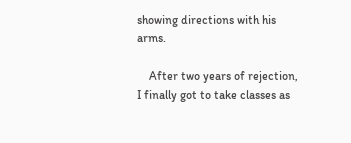showing directions with his arms.

    After two years of rejection, I finally got to take classes as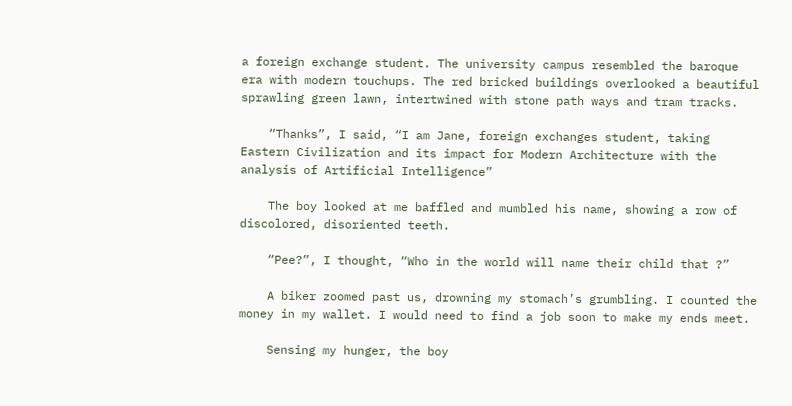a foreign exchange student. The university campus resembled the baroque era with modern touchups. The red bricked buildings overlooked a beautiful sprawling green lawn, intertwined with stone path ways and tram tracks.

    “Thanks”, I said, “I am Jane, foreign exchanges student, taking Eastern Civilization and its impact for Modern Architecture with the analysis of Artificial Intelligence”

    The boy looked at me baffled and mumbled his name, showing a row of discolored, disoriented teeth.

    “Pee?”, I thought, “Who in the world will name their child that ?”

    A biker zoomed past us, drowning my stomach’s grumbling. I counted the money in my wallet. I would need to find a job soon to make my ends meet.

    Sensing my hunger, the boy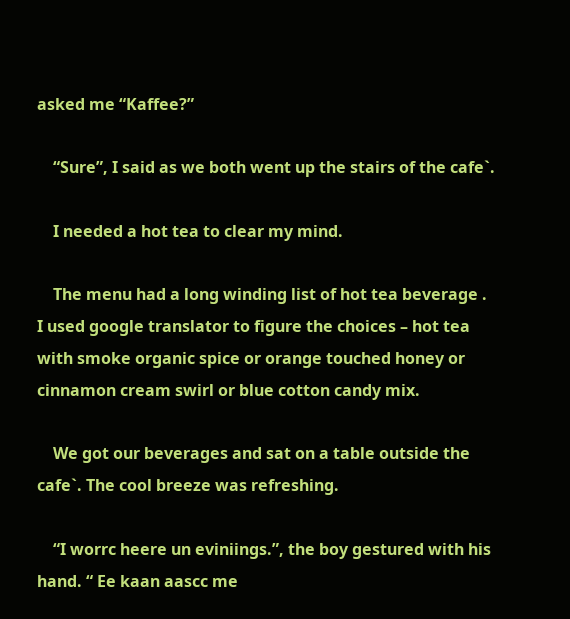asked me “Kaffee?”

    “Sure”, I said as we both went up the stairs of the cafe`.

    I needed a hot tea to clear my mind.

    The menu had a long winding list of hot tea beverage . I used google translator to figure the choices – hot tea with smoke organic spice or orange touched honey or cinnamon cream swirl or blue cotton candy mix.

    We got our beverages and sat on a table outside the cafe`. The cool breeze was refreshing.

    “I worrc heere un eviniings.”, the boy gestured with his hand. “ Ee kaan aascc me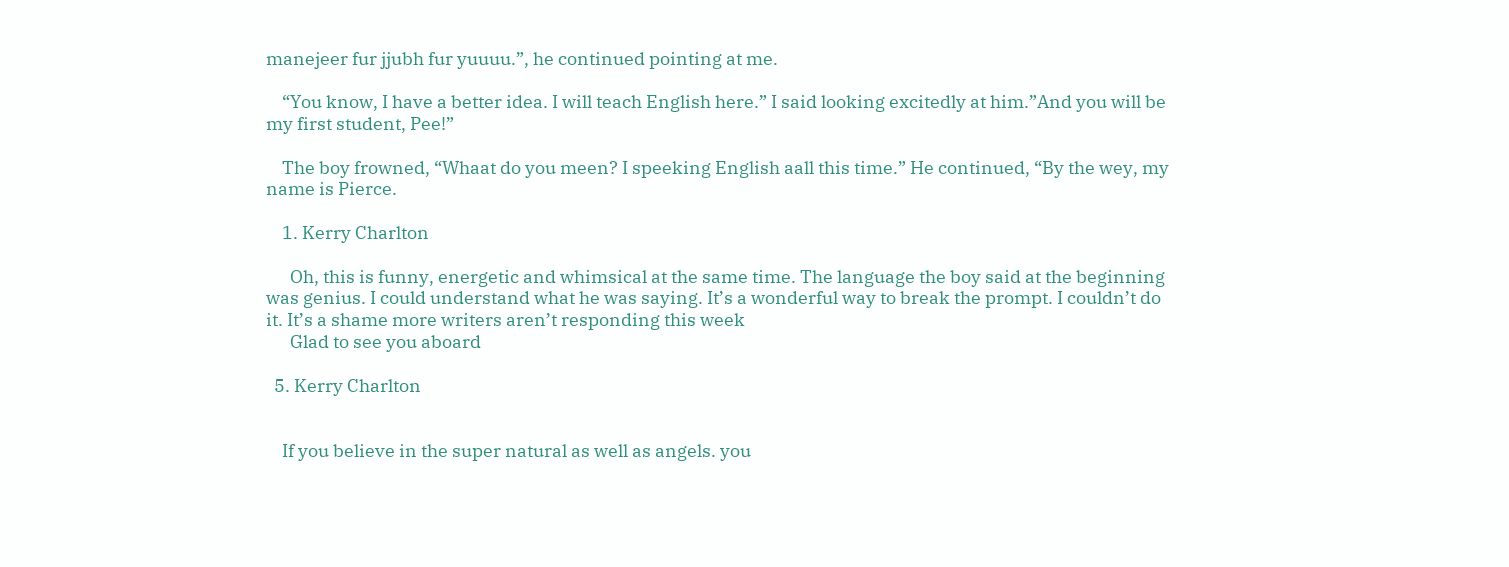manejeer fur jjubh fur yuuuu.”, he continued pointing at me.

    “You know, I have a better idea. I will teach English here.” I said looking excitedly at him.”And you will be my first student, Pee!”

    The boy frowned, “Whaat do you meen? I speeking English aall this time.” He continued, “By the wey, my name is Pierce.

    1. Kerry Charlton

      Oh, this is funny, energetic and whimsical at the same time. The language the boy said at the beginning was genius. I could understand what he was saying. It’s a wonderful way to break the prompt. I couldn’t do it. It’s a shame more writers aren’t responding this week
      Glad to see you aboard

  5. Kerry Charlton


    If you believe in the super natural as well as angels. you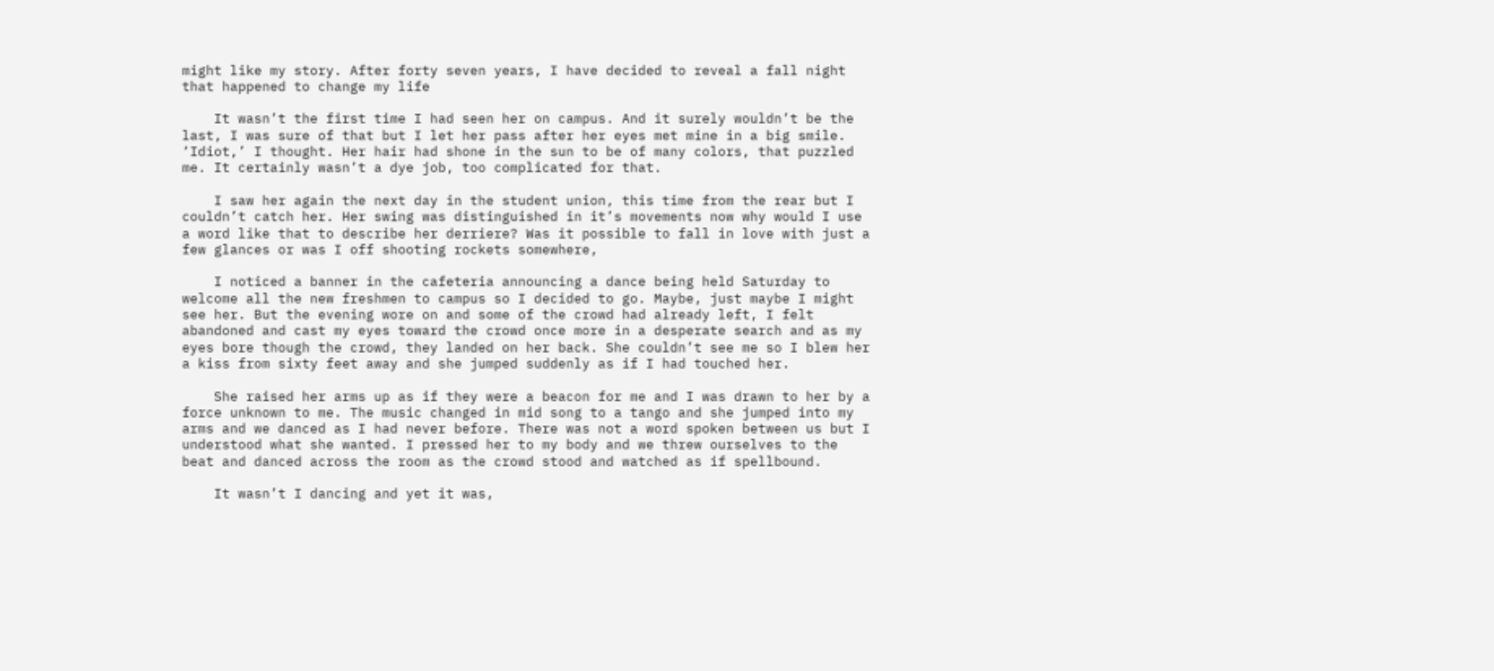might like my story. After forty seven years, I have decided to reveal a fall night that happened to change my life

    It wasn’t the first time I had seen her on campus. And it surely wouldn’t be the last, I was sure of that but I let her pass after her eyes met mine in a big smile. ‘Idiot,’ I thought. Her hair had shone in the sun to be of many colors, that puzzled me. It certainly wasn’t a dye job, too complicated for that.

    I saw her again the next day in the student union, this time from the rear but I couldn’t catch her. Her swing was distinguished in it’s movements now why would I use a word like that to describe her derriere? Was it possible to fall in love with just a few glances or was I off shooting rockets somewhere,

    I noticed a banner in the cafeteria announcing a dance being held Saturday to welcome all the new freshmen to campus so I decided to go. Maybe, just maybe I might see her. But the evening wore on and some of the crowd had already left, I felt abandoned and cast my eyes toward the crowd once more in a desperate search and as my eyes bore though the crowd, they landed on her back. She couldn’t see me so I blew her a kiss from sixty feet away and she jumped suddenly as if I had touched her.

    She raised her arms up as if they were a beacon for me and I was drawn to her by a force unknown to me. The music changed in mid song to a tango and she jumped into my arms and we danced as I had never before. There was not a word spoken between us but I understood what she wanted. I pressed her to my body and we threw ourselves to the beat and danced across the room as the crowd stood and watched as if spellbound.

    It wasn’t I dancing and yet it was,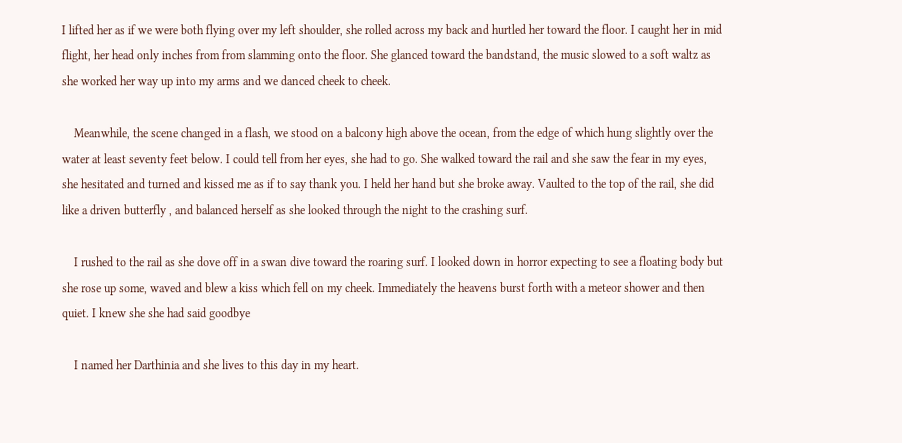I lifted her as if we were both flying over my left shoulder, she rolled across my back and hurtled her toward the floor. I caught her in mid flight, her head only inches from from slamming onto the floor. She glanced toward the bandstand, the music slowed to a soft waltz as she worked her way up into my arms and we danced cheek to cheek.

    Meanwhile, the scene changed in a flash, we stood on a balcony high above the ocean, from the edge of which hung slightly over the water at least seventy feet below. I could tell from her eyes, she had to go. She walked toward the rail and she saw the fear in my eyes, she hesitated and turned and kissed me as if to say thank you. I held her hand but she broke away. Vaulted to the top of the rail, she did like a driven butterfly , and balanced herself as she looked through the night to the crashing surf.

    I rushed to the rail as she dove off in a swan dive toward the roaring surf. I looked down in horror expecting to see a floating body but she rose up some, waved and blew a kiss which fell on my cheek. Immediately the heavens burst forth with a meteor shower and then quiet. I knew she she had said goodbye

    I named her Darthinia and she lives to this day in my heart.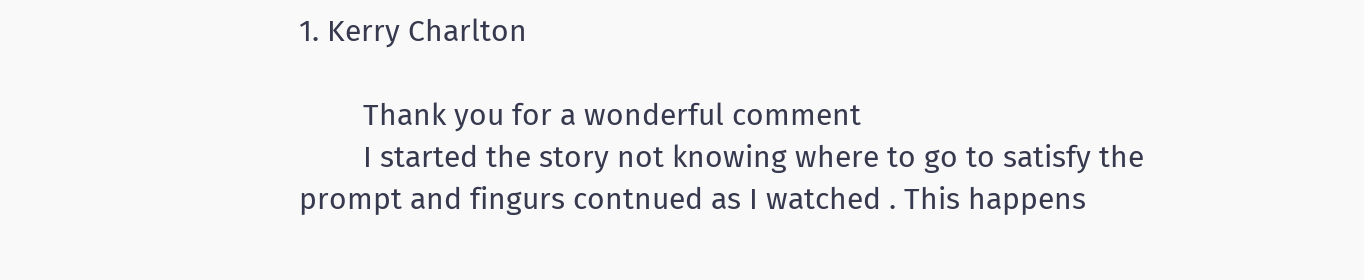1. Kerry Charlton

        Thank you for a wonderful comment
        I started the story not knowing where to go to satisfy the prompt and fingurs contnued as I watched . This happens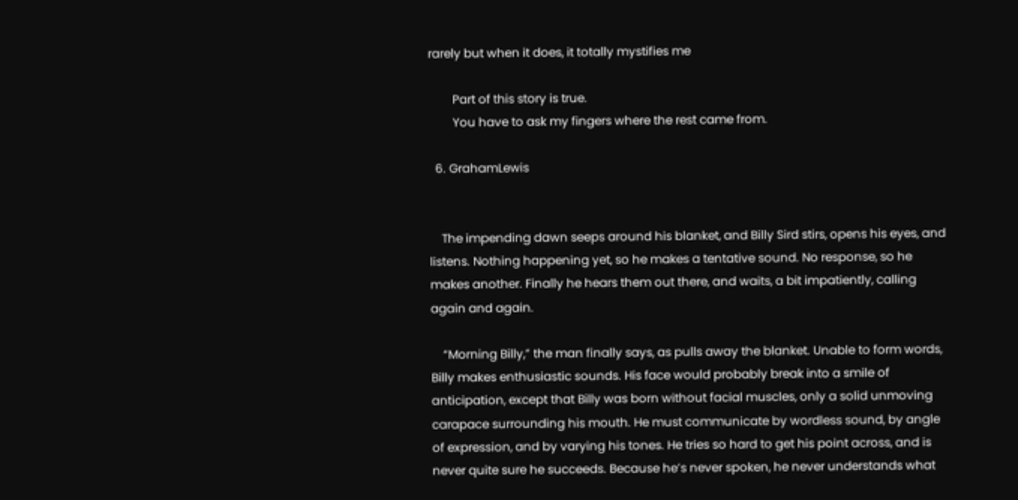rarely but when it does, it totally mystifies me

        Part of this story is true.
        You have to ask my fingers where the rest came from.

  6. GrahamLewis


    The impending dawn seeps around his blanket, and Billy Sird stirs, opens his eyes, and listens. Nothing happening yet, so he makes a tentative sound. No response, so he makes another. Finally he hears them out there, and waits, a bit impatiently, calling again and again.

    “Morning Billy,” the man finally says, as pulls away the blanket. Unable to form words, Billy makes enthusiastic sounds. His face would probably break into a smile of anticipation, except that Billy was born without facial muscles, only a solid unmoving carapace surrounding his mouth. He must communicate by wordless sound, by angle of expression, and by varying his tones. He tries so hard to get his point across, and is never quite sure he succeeds. Because he’s never spoken, he never understands what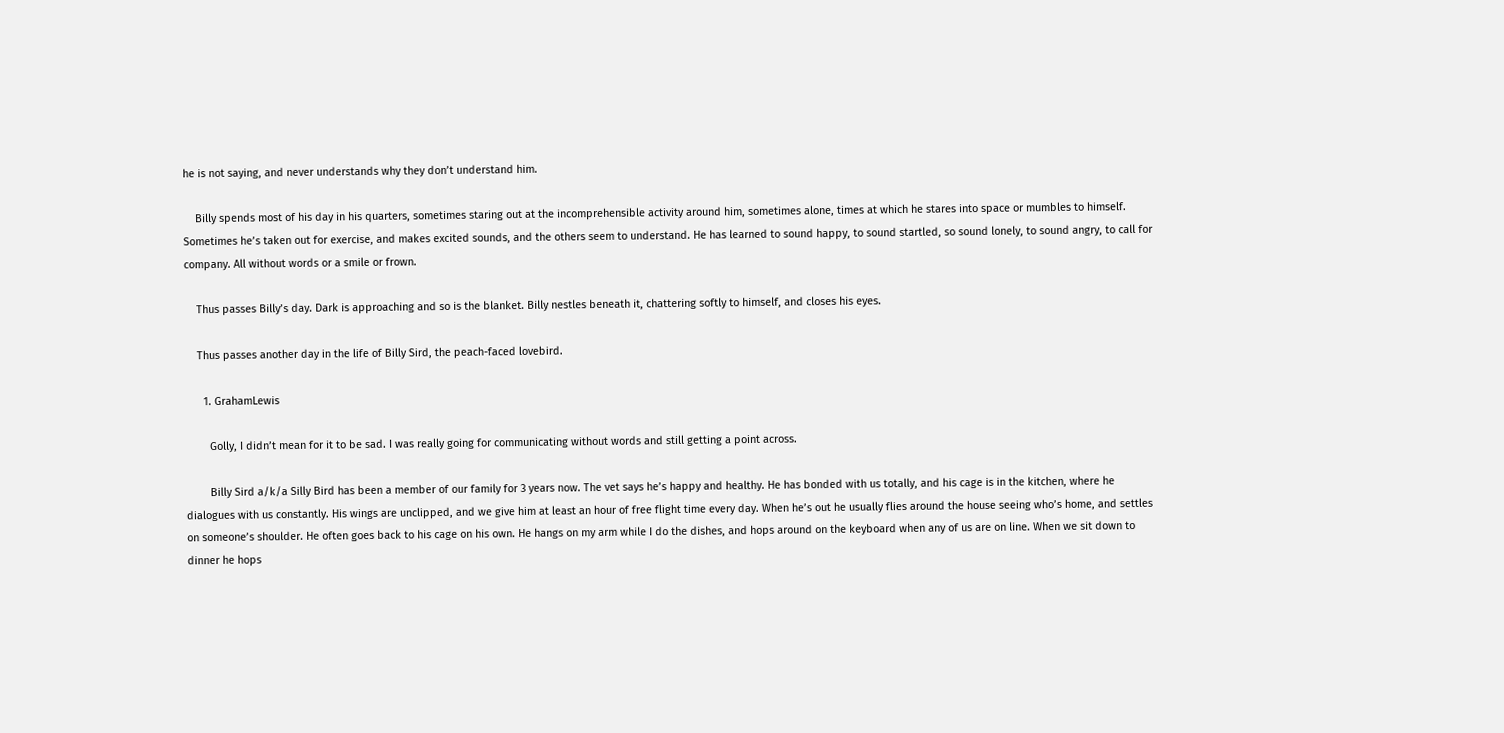he is not saying, and never understands why they don’t understand him.

    Billy spends most of his day in his quarters, sometimes staring out at the incomprehensible activity around him, sometimes alone, times at which he stares into space or mumbles to himself. Sometimes he’s taken out for exercise, and makes excited sounds, and the others seem to understand. He has learned to sound happy, to sound startled, so sound lonely, to sound angry, to call for company. All without words or a smile or frown.

    Thus passes Billy’s day. Dark is approaching and so is the blanket. Billy nestles beneath it, chattering softly to himself, and closes his eyes.

    Thus passes another day in the life of Billy Sird, the peach-faced lovebird.

      1. GrahamLewis

        Golly, I didn’t mean for it to be sad. I was really going for communicating without words and still getting a point across.

        Billy Sird a/k/a Silly Bird has been a member of our family for 3 years now. The vet says he’s happy and healthy. He has bonded with us totally, and his cage is in the kitchen, where he dialogues with us constantly. His wings are unclipped, and we give him at least an hour of free flight time every day. When he’s out he usually flies around the house seeing who’s home, and settles on someone’s shoulder. He often goes back to his cage on his own. He hangs on my arm while I do the dishes, and hops around on the keyboard when any of us are on line. When we sit down to dinner he hops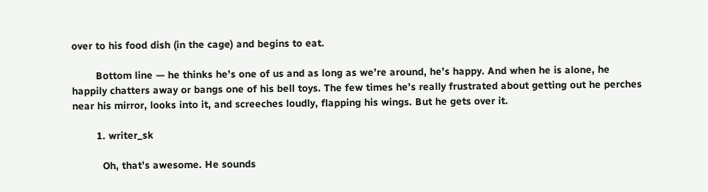over to his food dish (in the cage) and begins to eat.

        Bottom line — he thinks he’s one of us and as long as we’re around, he’s happy. And when he is alone, he happily chatters away or bangs one of his bell toys. The few times he’s really frustrated about getting out he perches near his mirror, looks into it, and screeches loudly, flapping his wings. But he gets over it.

        1. writer_sk

          Oh, that’s awesome. He sounds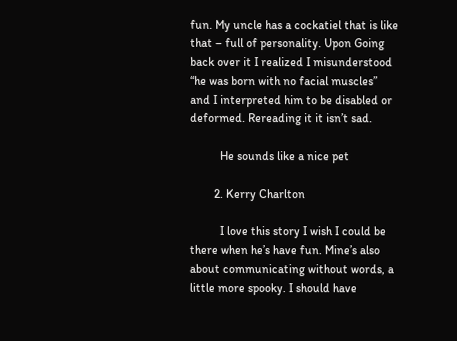fun. My uncle has a cockatiel that is like that – full of personality. Upon Going back over it I realized I misunderstood “he was born with no facial muscles” and I interpreted him to be disabled or deformed. Rereading it it isn’t sad.

          He sounds like a nice pet

        2. Kerry Charlton

          I love this story I wish I could be there when he’s have fun. Mine’s also about communicating without words, a little more spooky. I should have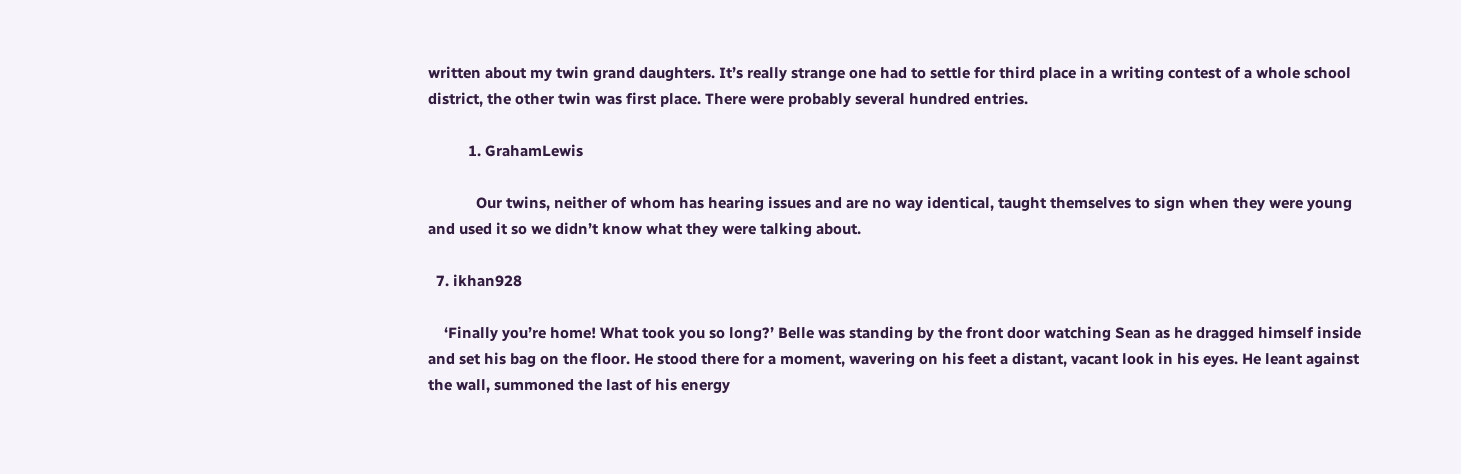written about my twin grand daughters. It’s really strange one had to settle for third place in a writing contest of a whole school district, the other twin was first place. There were probably several hundred entries.

          1. GrahamLewis

            Our twins, neither of whom has hearing issues and are no way identical, taught themselves to sign when they were young and used it so we didn’t know what they were talking about.

  7. ikhan928

    ‘Finally you’re home! What took you so long?’ Belle was standing by the front door watching Sean as he dragged himself inside and set his bag on the floor. He stood there for a moment, wavering on his feet a distant, vacant look in his eyes. He leant against the wall, summoned the last of his energy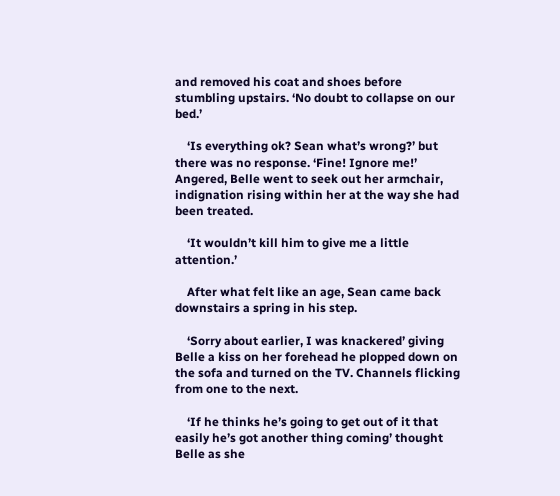and removed his coat and shoes before stumbling upstairs. ‘No doubt to collapse on our bed.’

    ‘Is everything ok? Sean what’s wrong?’ but there was no response. ‘Fine! Ignore me!’ Angered, Belle went to seek out her armchair, indignation rising within her at the way she had been treated.

    ‘It wouldn’t kill him to give me a little attention.’

    After what felt like an age, Sean came back downstairs a spring in his step.

    ‘Sorry about earlier, I was knackered’ giving Belle a kiss on her forehead he plopped down on the sofa and turned on the TV. Channels flicking from one to the next.

    ‘If he thinks he’s going to get out of it that easily he’s got another thing coming’ thought Belle as she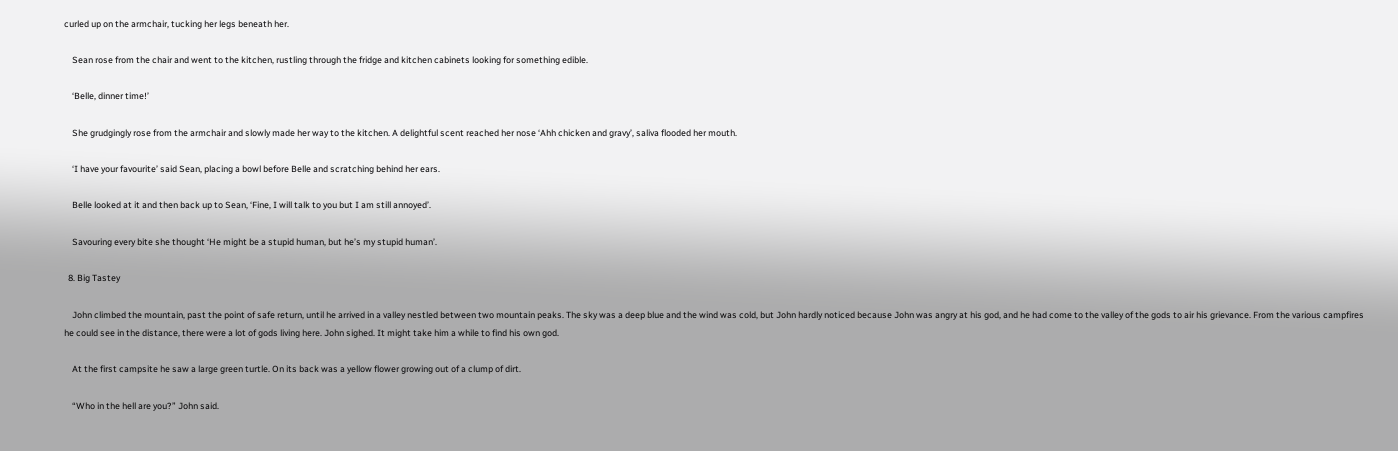curled up on the armchair, tucking her legs beneath her.

    Sean rose from the chair and went to the kitchen, rustling through the fridge and kitchen cabinets looking for something edible.

    ‘Belle, dinner time!’

    She grudgingly rose from the armchair and slowly made her way to the kitchen. A delightful scent reached her nose ‘Ahh chicken and gravy’, saliva flooded her mouth.

    ‘I have your favourite’ said Sean, placing a bowl before Belle and scratching behind her ears.

    Belle looked at it and then back up to Sean, ‘Fine, I will talk to you but I am still annoyed’.

    Savouring every bite she thought ‘He might be a stupid human, but he’s my stupid human’.

  8. Big Tastey

    John climbed the mountain, past the point of safe return, until he arrived in a valley nestled between two mountain peaks. The sky was a deep blue and the wind was cold, but John hardly noticed because John was angry at his god, and he had come to the valley of the gods to air his grievance. From the various campfires he could see in the distance, there were a lot of gods living here. John sighed. It might take him a while to find his own god.

    At the first campsite he saw a large green turtle. On its back was a yellow flower growing out of a clump of dirt.

    “Who in the hell are you?” John said.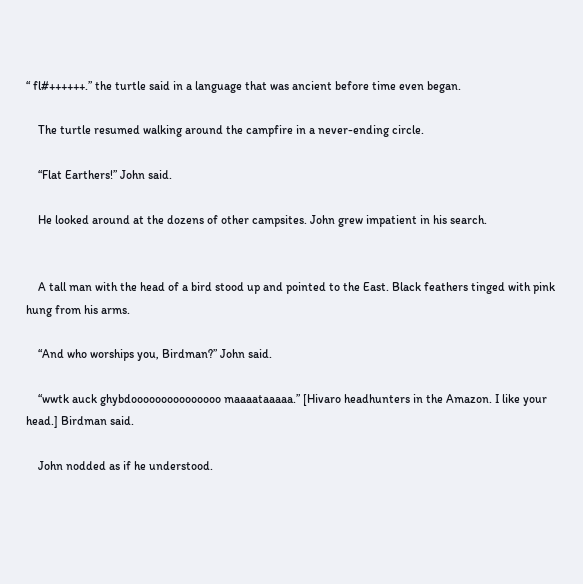“ fl#++++++.” the turtle said in a language that was ancient before time even began.

    The turtle resumed walking around the campfire in a never-ending circle.

    “Flat Earthers!” John said.

    He looked around at the dozens of other campsites. John grew impatient in his search.


    A tall man with the head of a bird stood up and pointed to the East. Black feathers tinged with pink hung from his arms.

    “And who worships you, Birdman?” John said.

    “wwtk auck ghybdooooooooooooooo maaaataaaaa.” [Hivaro headhunters in the Amazon. I like your head.] Birdman said.

    John nodded as if he understood.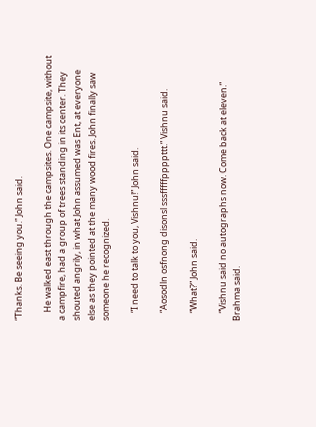“Thanks. Be seeing you.” John said.

    He walked east through the campsites. One campsite, without a campfire, had a group of trees standing in its center. They shouted angrily, in what John assumed was Ent, at everyone else as they pointed at the many wood fires. John finally saw someone he recognized.

    “I need to talk to you, Vishnu!” John said.

    “Aosodln osfnong disonsl sssfffffppppttt.” Vishnu said.

    “What?” John said.

    “Vishnu said no autographs now. Come back at eleven.” Brahma said.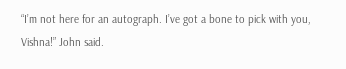“I’m not here for an autograph. I’ve got a bone to pick with you, Vishna!” John said.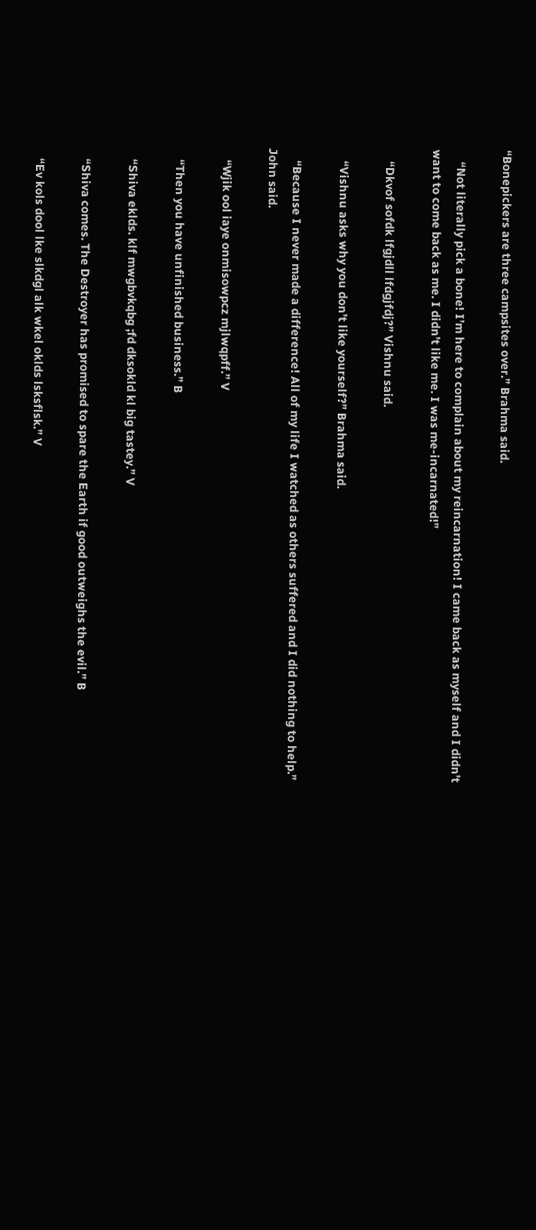“Bonepickers are three campsites over.” Brahma said.

    “Not literally pick a bone! I’m here to complain about my reincarnation! I came back as myself and I didn’t want to come back as me. I didn’t like me. I was me-incarnated!”

    “Dkvof sofdk lfgjdll lfdgjfdj?” Vishnu said.

    “Vishnu asks why you don’t like yourself?” Brahma said.

    “Because I never made a difference! All of my life I watched as others suffered and I did nothing to help.” John said.

    “Wjik ool iaye onmisowpcz mjlwqpff.” V

    “Then you have unfinished business.” B

    “Shiva eklds. klf mwgbvkqbg ;fd dksokld kl big tastey.” V

    “Shiva comes. The Destroyer has promised to spare the Earth if good outweighs the evil.” B

    “Ev kols dool lke slkdgl alk wkel oklds lsksflsk.” V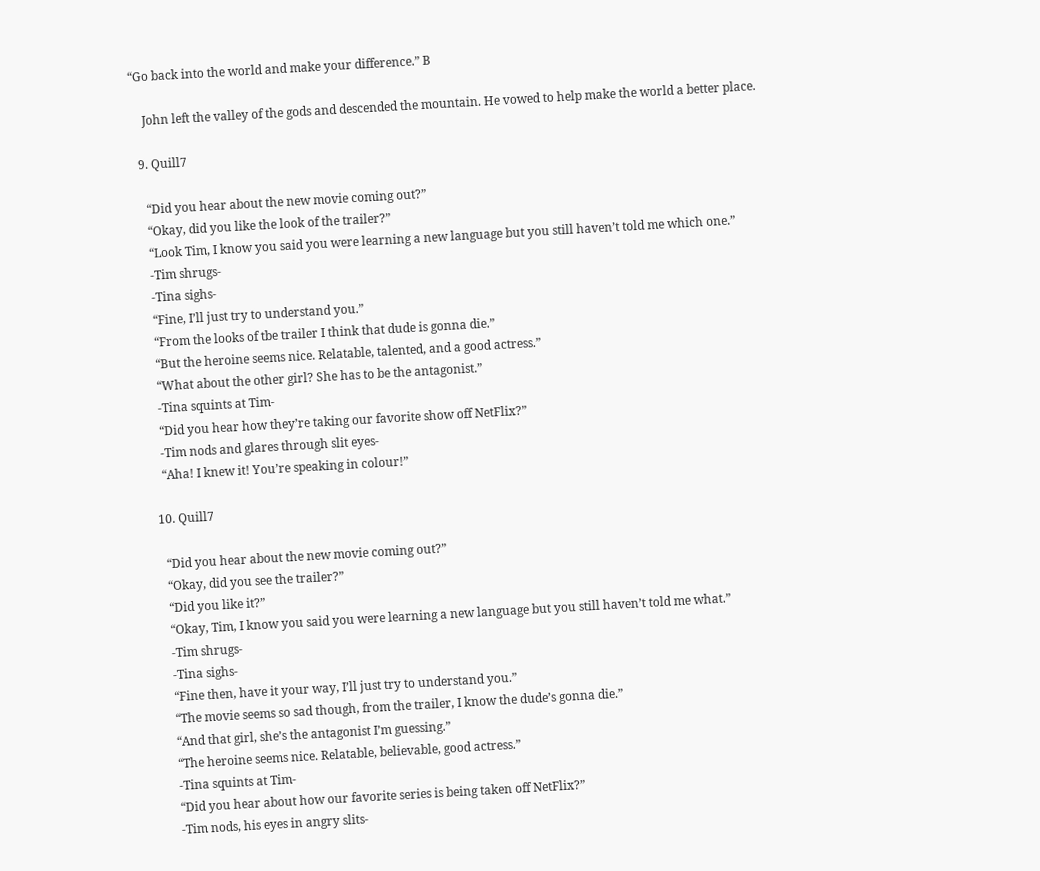“Go back into the world and make your difference.” B

    John left the valley of the gods and descended the mountain. He vowed to help make the world a better place.

  9. Quill7

    “Did you hear about the new movie coming out?”
    “Okay, did you like the look of the trailer?”
    “Look Tim, I know you said you were learning a new language but you still haven’t told me which one.”
    -Tim shrugs-
    -Tina sighs-
    “Fine, I’ll just try to understand you.”
    “From the looks of tbe trailer I think that dude is gonna die.”
    “But the heroine seems nice. Relatable, talented, and a good actress.”
    “What about the other girl? She has to be the antagonist.”
    -Tina squints at Tim-
    “Did you hear how they’re taking our favorite show off NetFlix?”
    -Tim nods and glares through slit eyes-
    “Aha! I knew it! You’re speaking in colour!”

  10. Quill7

    “Did you hear about the new movie coming out?”
    “Okay, did you see the trailer?”
    “Did you like it?”
    “Okay, Tim, I know you said you were learning a new language but you still haven’t told me what.”
    -Tim shrugs-
    -Tina sighs-
    “Fine then, have it your way, I’ll just try to understand you.”
    “The movie seems so sad though, from the trailer, I know the dude’s gonna die.”
    “And that girl, she’s the antagonist I’m guessing.”
    “The heroine seems nice. Relatable, believable, good actress.”
    -Tina squints at Tim-
    “Did you hear about how our favorite series is being taken off NetFlix?”
    -Tim nods, his eyes in angry slits-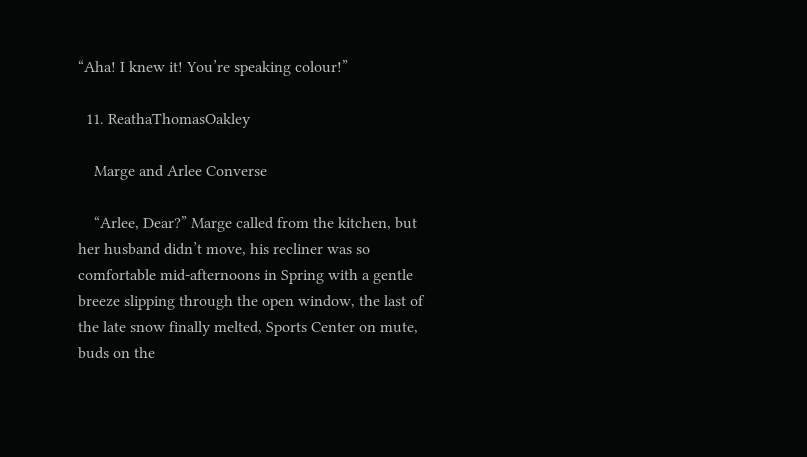“Aha! I knew it! You’re speaking colour!”

  11. ReathaThomasOakley

    Marge and Arlee Converse

    “Arlee, Dear?” Marge called from the kitchen, but her husband didn’t move, his recliner was so comfortable mid-afternoons in Spring with a gentle breeze slipping through the open window, the last of the late snow finally melted, Sports Center on mute, buds on the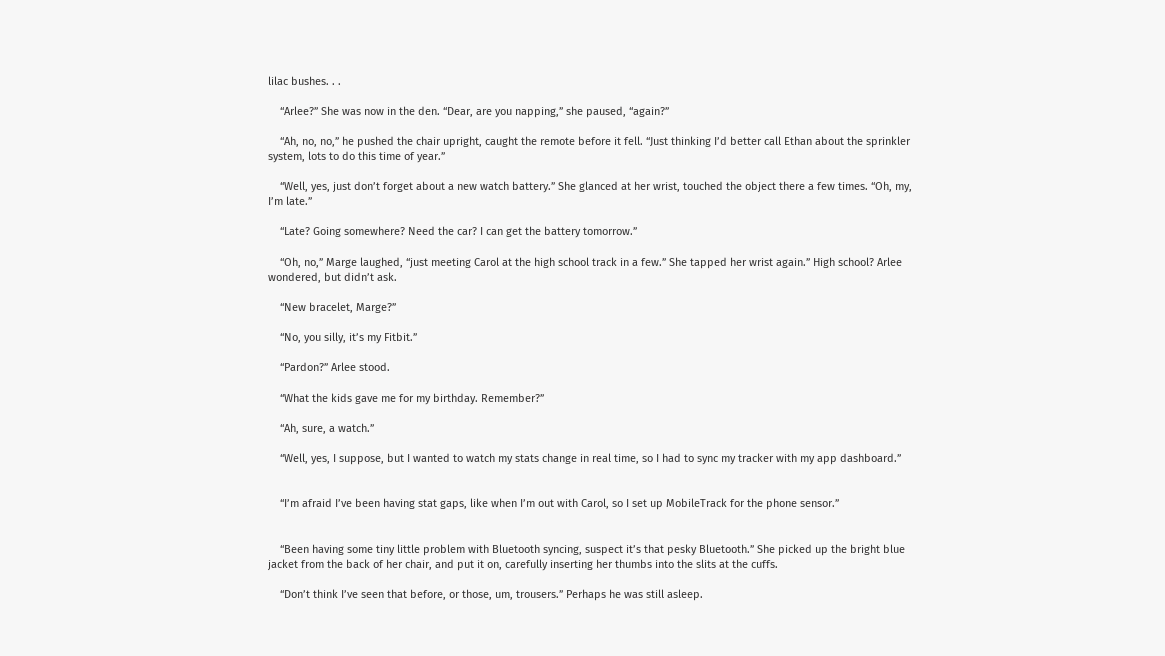lilac bushes. . .

    “Arlee?” She was now in the den. “Dear, are you napping,” she paused, “again?”

    “Ah, no, no,” he pushed the chair upright, caught the remote before it fell. “Just thinking I’d better call Ethan about the sprinkler system, lots to do this time of year.”

    “Well, yes, just don’t forget about a new watch battery.” She glanced at her wrist, touched the object there a few times. “Oh, my, I’m late.”

    “Late? Going somewhere? Need the car? I can get the battery tomorrow.”

    “Oh, no,” Marge laughed, “just meeting Carol at the high school track in a few.” She tapped her wrist again.” High school? Arlee wondered, but didn’t ask.

    “New bracelet, Marge?”

    “No, you silly, it’s my Fitbit.”

    “Pardon?” Arlee stood.

    “What the kids gave me for my birthday. Remember?”

    “Ah, sure, a watch.”

    “Well, yes, I suppose, but I wanted to watch my stats change in real time, so I had to sync my tracker with my app dashboard.”


    “I’m afraid I’ve been having stat gaps, like when I’m out with Carol, so I set up MobileTrack for the phone sensor.”


    “Been having some tiny little problem with Bluetooth syncing, suspect it’s that pesky Bluetooth.” She picked up the bright blue jacket from the back of her chair, and put it on, carefully inserting her thumbs into the slits at the cuffs.

    “Don’t think I’ve seen that before, or those, um, trousers.” Perhaps he was still asleep.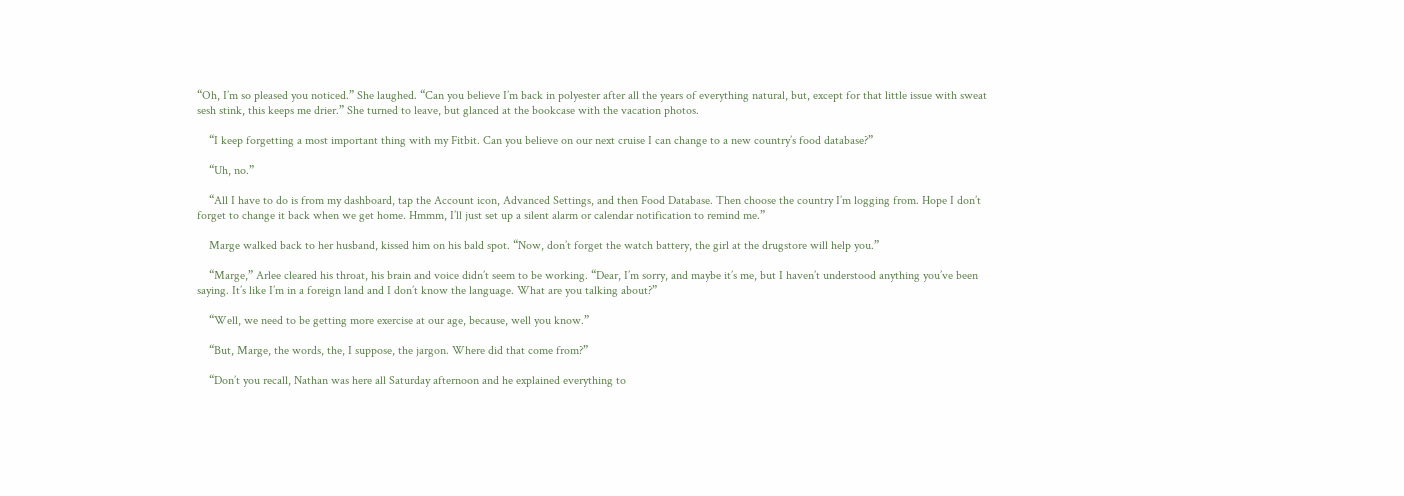“Oh, I’m so pleased you noticed.” She laughed. “Can you believe I’m back in polyester after all the years of everything natural, but, except for that little issue with sweat sesh stink, this keeps me drier.” She turned to leave, but glanced at the bookcase with the vacation photos.

    “I keep forgetting a most important thing with my Fitbit. Can you believe on our next cruise I can change to a new country’s food database?”

    “Uh, no.”

    “All I have to do is from my dashboard, tap the Account icon, Advanced Settings, and then Food Database. Then choose the country I’m logging from. Hope I don’t forget to change it back when we get home. Hmmm, I’ll just set up a silent alarm or calendar notification to remind me.”

    Marge walked back to her husband, kissed him on his bald spot. “Now, don’t forget the watch battery, the girl at the drugstore will help you.”

    “Marge,” Arlee cleared his throat, his brain and voice didn’t seem to be working. “Dear, I’m sorry, and maybe it’s me, but I haven’t understood anything you’ve been saying. It’s like I’m in a foreign land and I don’t know the language. What are you talking about?”

    “Well, we need to be getting more exercise at our age, because, well you know.”

    “But, Marge, the words, the, I suppose, the jargon. Where did that come from?”

    “Don’t you recall, Nathan was here all Saturday afternoon and he explained everything to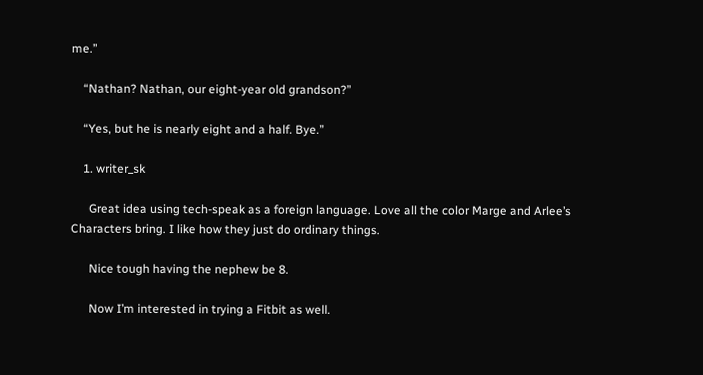me.”

    “Nathan? Nathan, our eight-year old grandson?”

    “Yes, but he is nearly eight and a half. Bye.”

    1. writer_sk

      Great idea using tech-speak as a foreign language. Love all the color Marge and Arlee’s Characters bring. I like how they just do ordinary things.

      Nice tough having the nephew be 8.

      Now I’m interested in trying a Fitbit as well.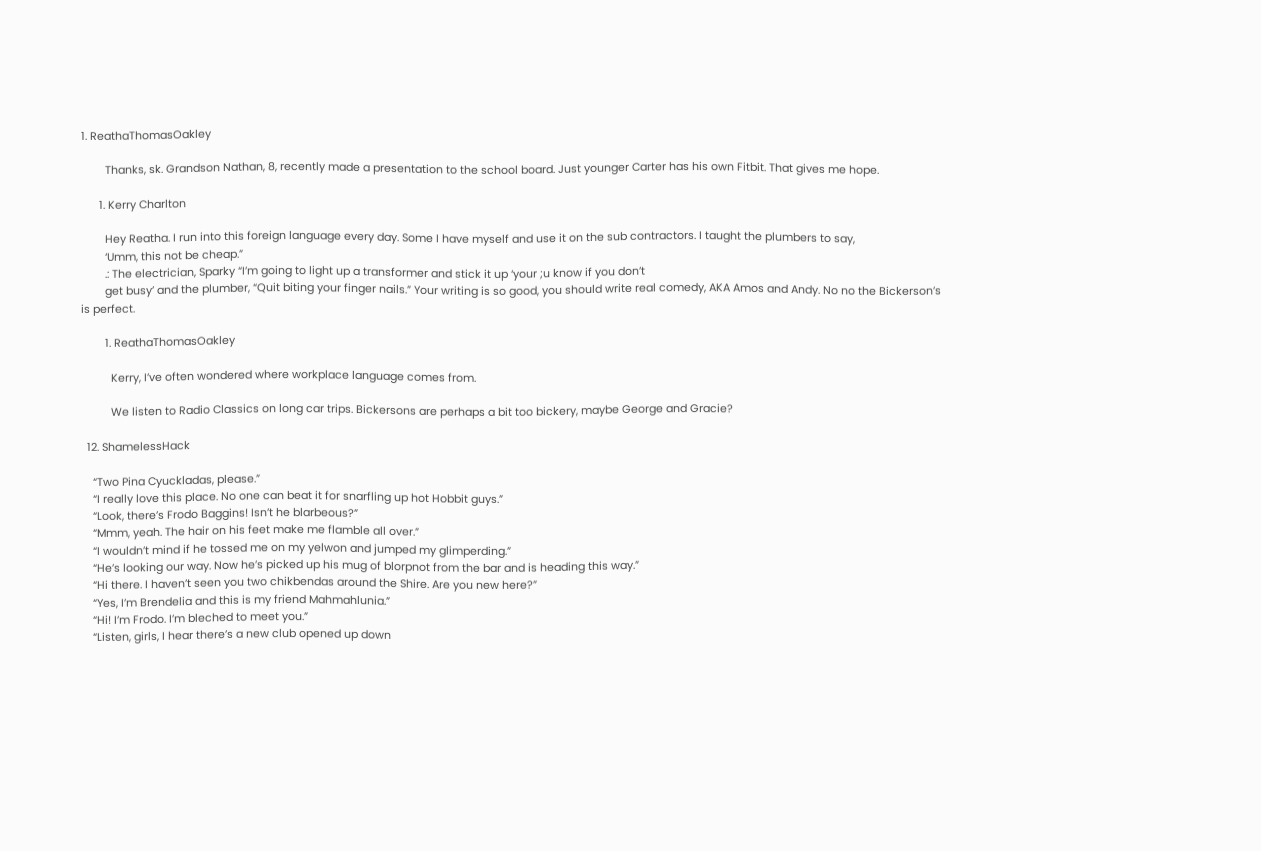1. ReathaThomasOakley

        Thanks, sk. Grandson Nathan, 8, recently made a presentation to the school board. Just younger Carter has his own Fitbit. That gives me hope.

      1. Kerry Charlton

        Hey Reatha. I run into this foreign language every day. Some I have myself and use it on the sub contractors. I taught the plumbers to say,
        ‘Umm, this not be cheap.”
        .: The electrician, Sparky “I’m going to light up a transformer and stick it up ‘your ;u know if you don’t
        get busy’ and the plumber, “Quit biting your finger nails.” Your writing is so good, you should write real comedy, AKA Amos and Andy. No no the Bickerson’s is perfect.

        1. ReathaThomasOakley

          Kerry, I’ve often wondered where workplace language comes from.

          We listen to Radio Classics on long car trips. Bickersons are perhaps a bit too bickery, maybe George and Gracie?

  12. ShamelessHack

    “Two Pina Cyuckladas, please.”
    “I really love this place. No one can beat it for snarfling up hot Hobbit guys.”
    “Look, there’s Frodo Baggins! Isn’t he blarbeous?”
    “Mmm, yeah. The hair on his feet make me flamble all over.”
    “I wouldn’t mind if he tossed me on my yelwon and jumped my glimperding.”
    “He’s looking our way. Now he’s picked up his mug of blorpnot from the bar and is heading this way.”
    “Hi there. I haven’t seen you two chikbendas around the Shire. Are you new here?”
    “Yes, I’m Brendelia and this is my friend Mahmahlunia.”
    “Hi! I’m Frodo. I’m bleched to meet you.”
    “Listen, girls, I hear there’s a new club opened up down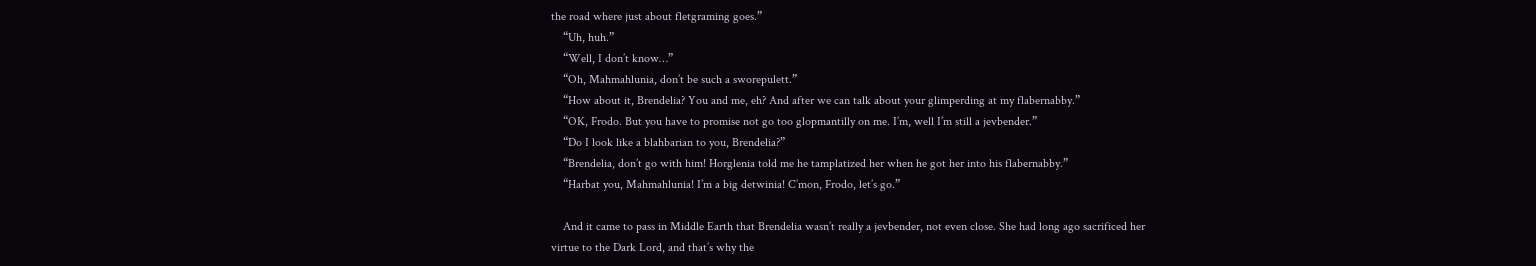the road where just about fletgraming goes.”
    “Uh, huh.”
    “Well, I don’t know…”
    “Oh, Mahmahlunia, don’t be such a sworepulett.”
    “How about it, Brendelia? You and me, eh? And after we can talk about your glimperding at my flabernabby.”
    “OK, Frodo. But you have to promise not go too glopmantilly on me. I’m, well I’m still a jevbender.”
    “Do I look like a blahbarian to you, Brendelia?”
    “Brendelia, don’t go with him! Horglenia told me he tamplatized her when he got her into his flabernabby.”
    “Harbat you, Mahmahlunia! I’m a big detwinia! C’mon, Frodo, let’s go.”

    And it came to pass in Middle Earth that Brendelia wasn’t really a jevbender, not even close. She had long ago sacrificed her virtue to the Dark Lord, and that’s why the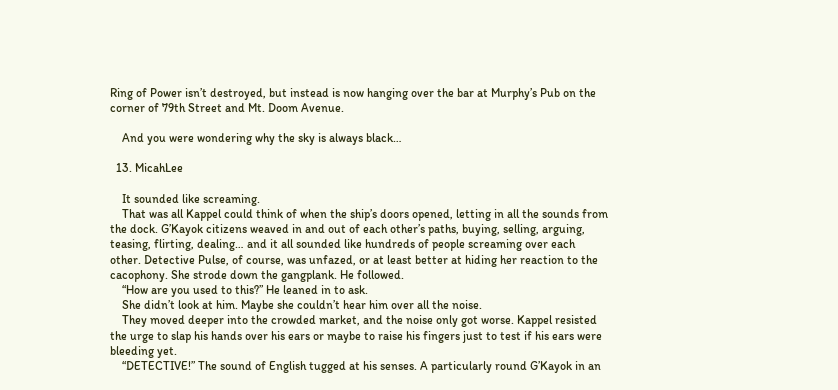Ring of Power isn’t destroyed, but instead is now hanging over the bar at Murphy’s Pub on the corner of 79th Street and Mt. Doom Avenue.

    And you were wondering why the sky is always black…

  13. MicahLee

    It sounded like screaming.
    That was all Kappel could think of when the ship’s doors opened, letting in all the sounds from the dock. G’Kayok citizens weaved in and out of each other’s paths, buying, selling, arguing, teasing, flirting, dealing… and it all sounded like hundreds of people screaming over each other. Detective Pulse, of course, was unfazed, or at least better at hiding her reaction to the cacophony. She strode down the gangplank. He followed.
    “How are you used to this?” He leaned in to ask.
    She didn’t look at him. Maybe she couldn’t hear him over all the noise.
    They moved deeper into the crowded market, and the noise only got worse. Kappel resisted the urge to slap his hands over his ears or maybe to raise his fingers just to test if his ears were bleeding yet.
    “DETECTIVE!” The sound of English tugged at his senses. A particularly round G’Kayok in an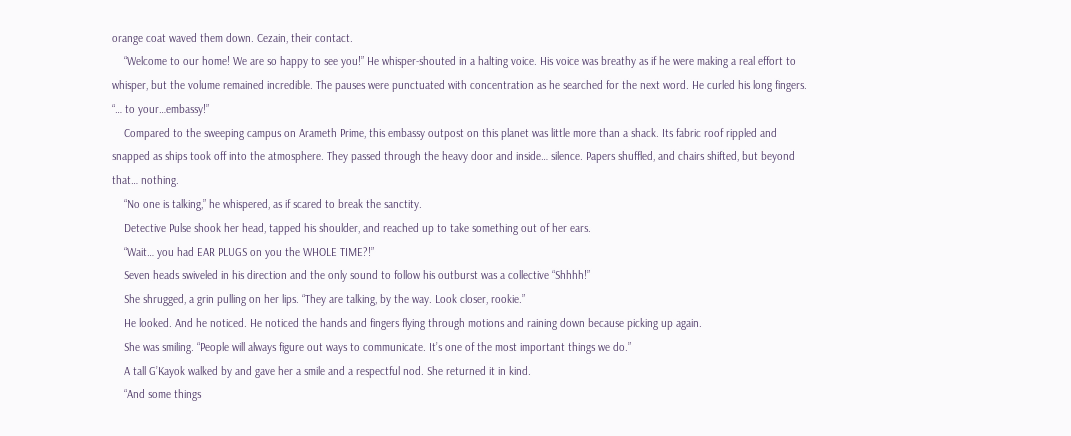orange coat waved them down. Cezain, their contact.
    “Welcome to our home! We are so happy to see you!” He whisper-shouted in a halting voice. His voice was breathy as if he were making a real effort to whisper, but the volume remained incredible. The pauses were punctuated with concentration as he searched for the next word. He curled his long fingers. “… to your…embassy!”
    Compared to the sweeping campus on Arameth Prime, this embassy outpost on this planet was little more than a shack. Its fabric roof rippled and snapped as ships took off into the atmosphere. They passed through the heavy door and inside… silence. Papers shuffled, and chairs shifted, but beyond that… nothing.
    “No one is talking,” he whispered, as if scared to break the sanctity.
    Detective Pulse shook her head, tapped his shoulder, and reached up to take something out of her ears.
    “Wait… you had EAR PLUGS on you the WHOLE TIME?!”
    Seven heads swiveled in his direction and the only sound to follow his outburst was a collective “Shhhh!”
    She shrugged, a grin pulling on her lips. “They are talking, by the way. Look closer, rookie.”
    He looked. And he noticed. He noticed the hands and fingers flying through motions and raining down because picking up again.
    She was smiling. “People will always figure out ways to communicate. It’s one of the most important things we do.”
    A tall G’Kayok walked by and gave her a smile and a respectful nod. She returned it in kind.
    “And some things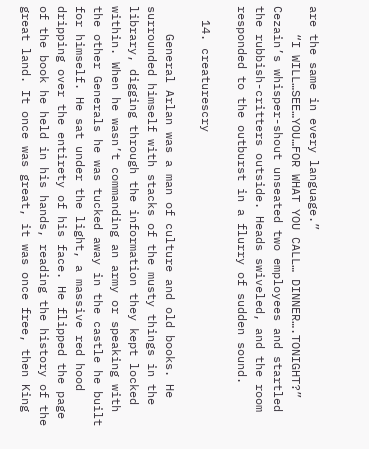are the same in every language.”
    “I WILL…SEE…YOU…FOR WHAT YOU CALL… DINNER….TONIGHT?” Cezain’s whisper-shout unseated two employees and startled the rubbish-critters outside. Heads swiveled, and the room responded to the outburst in a flurry of sudden sound.

  14. creaturescry

    General Arlan was a man of culture and old books. He surrounded himself with stacks of the musty things in the library, digging through the information they kept locked within. When he wasn’t commanding an army or speaking with the other Generals he was tucked away in the castle he built for himself. He sat under the light, a massive red hood dripping over the entirety of his face. He flipped the page of the book he held in his hands, reading the history of the great land. It once was great, it was once free, then King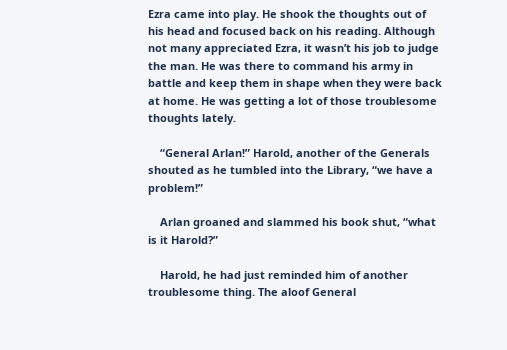Ezra came into play. He shook the thoughts out of his head and focused back on his reading. Although not many appreciated Ezra, it wasn’t his job to judge the man. He was there to command his army in battle and keep them in shape when they were back at home. He was getting a lot of those troublesome thoughts lately.

    “General Arlan!” Harold, another of the Generals shouted as he tumbled into the Library, “we have a problem!”

    Arlan groaned and slammed his book shut, “what is it Harold?”

    Harold, he had just reminded him of another troublesome thing. The aloof General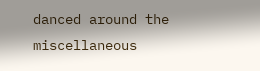danced around the miscellaneous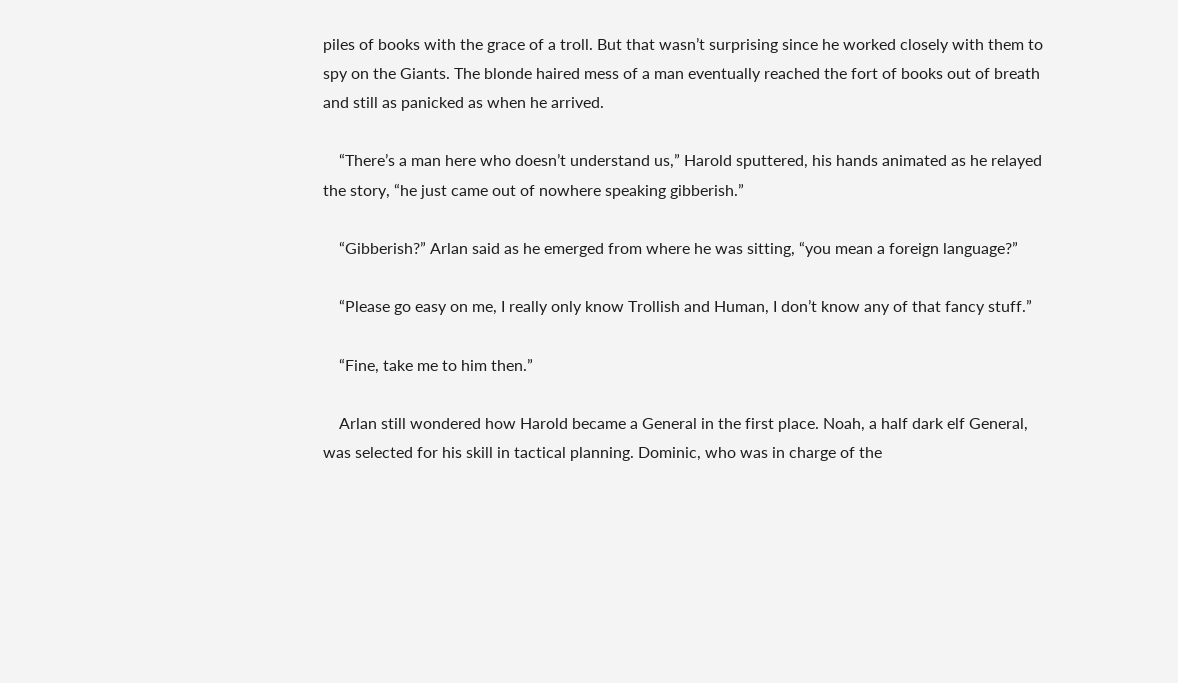piles of books with the grace of a troll. But that wasn’t surprising since he worked closely with them to spy on the Giants. The blonde haired mess of a man eventually reached the fort of books out of breath and still as panicked as when he arrived.

    “There’s a man here who doesn’t understand us,” Harold sputtered, his hands animated as he relayed the story, “he just came out of nowhere speaking gibberish.”

    “Gibberish?” Arlan said as he emerged from where he was sitting, “you mean a foreign language?”

    “Please go easy on me, I really only know Trollish and Human, I don’t know any of that fancy stuff.”

    “Fine, take me to him then.”

    Arlan still wondered how Harold became a General in the first place. Noah, a half dark elf General, was selected for his skill in tactical planning. Dominic, who was in charge of the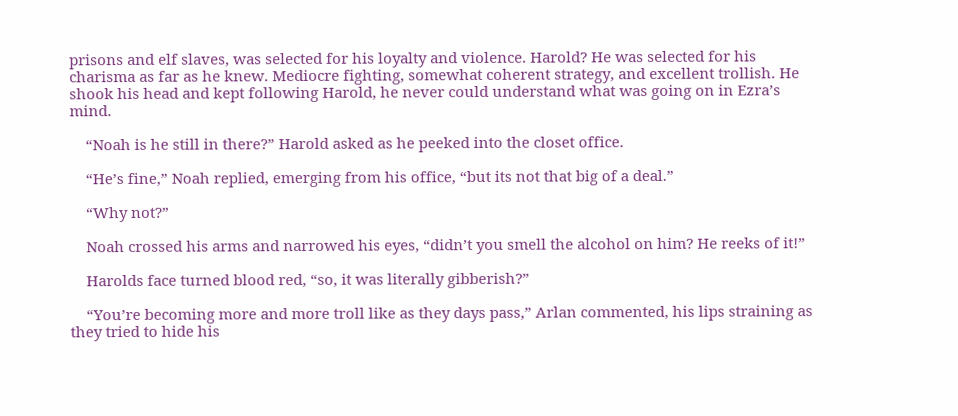prisons and elf slaves, was selected for his loyalty and violence. Harold? He was selected for his charisma as far as he knew. Mediocre fighting, somewhat coherent strategy, and excellent trollish. He shook his head and kept following Harold, he never could understand what was going on in Ezra’s mind.

    “Noah is he still in there?” Harold asked as he peeked into the closet office.

    “He’s fine,” Noah replied, emerging from his office, “but its not that big of a deal.”

    “Why not?”

    Noah crossed his arms and narrowed his eyes, “didn’t you smell the alcohol on him? He reeks of it!”

    Harolds face turned blood red, “so, it was literally gibberish?”

    “You’re becoming more and more troll like as they days pass,” Arlan commented, his lips straining as they tried to hide his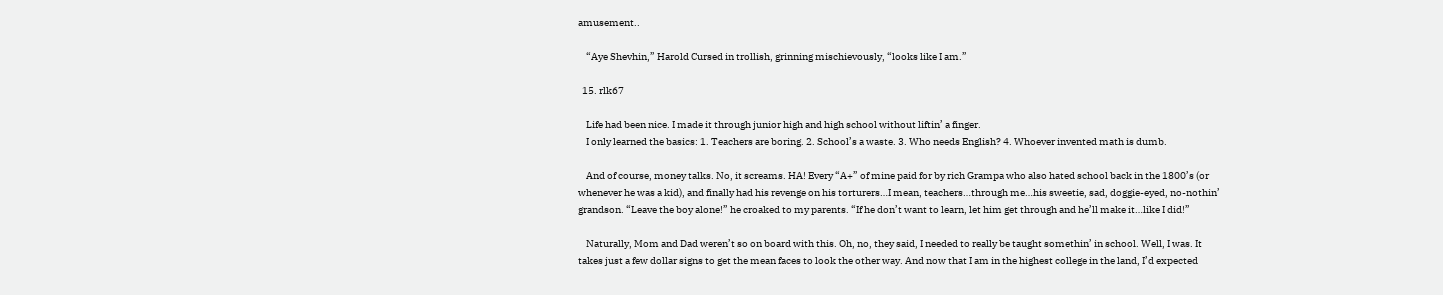amusement..

    “Aye Shevhin,” Harold Cursed in trollish, grinning mischievously, “looks like I am.”

  15. rlk67

    Life had been nice. I made it through junior high and high school without liftin’ a finger.
    I only learned the basics: 1. Teachers are boring. 2. School’s a waste. 3. Who needs English? 4. Whoever invented math is dumb.

    And of course, money talks. No, it screams. HA! Every “A+” of mine paid for by rich Grampa who also hated school back in the 1800’s (or whenever he was a kid), and finally had his revenge on his torturers…I mean, teachers…through me…his sweetie, sad, doggie-eyed, no-nothin’ grandson. “Leave the boy alone!” he croaked to my parents. “If he don’t want to learn, let him get through and he’ll make it…like I did!”

    Naturally, Mom and Dad weren’t so on board with this. Oh, no, they said, I needed to really be taught somethin’ in school. Well, I was. It takes just a few dollar signs to get the mean faces to look the other way. And now that I am in the highest college in the land, I’d expected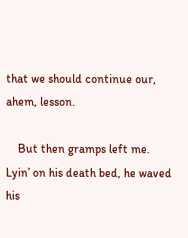that we should continue our, ahem, lesson.

    But then gramps left me. Lyin’ on his death bed, he waved his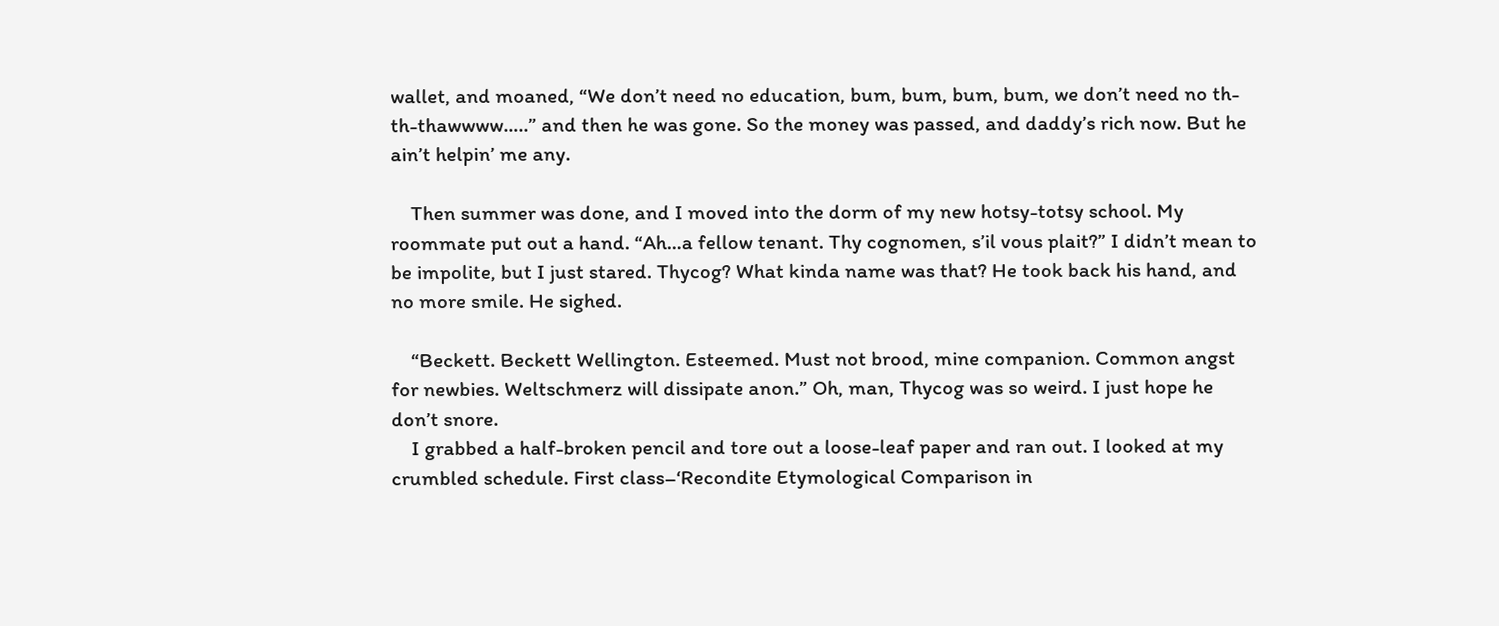wallet, and moaned, “We don’t need no education, bum, bum, bum, bum, we don’t need no th-th-thawwww…..” and then he was gone. So the money was passed, and daddy’s rich now. But he ain’t helpin’ me any.

    Then summer was done, and I moved into the dorm of my new hotsy-totsy school. My roommate put out a hand. “Ah…a fellow tenant. Thy cognomen, s’il vous plait?” I didn’t mean to be impolite, but I just stared. Thycog? What kinda name was that? He took back his hand, and no more smile. He sighed.

    “Beckett. Beckett Wellington. Esteemed. Must not brood, mine companion. Common angst for newbies. Weltschmerz will dissipate anon.” Oh, man, Thycog was so weird. I just hope he don’t snore.
    I grabbed a half-broken pencil and tore out a loose-leaf paper and ran out. I looked at my crumbled schedule. First class–‘Recondite Etymological Comparison in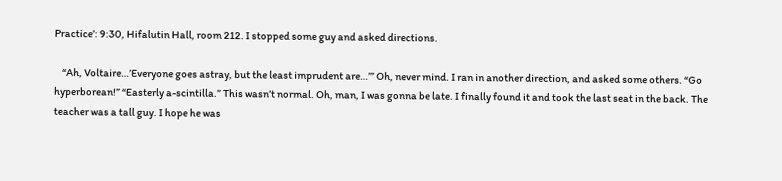Practice’: 9:30, Hifalutin Hall, room 212. I stopped some guy and asked directions.

    “Ah, Voltaire…’Everyone goes astray, but the least imprudent are…’” Oh, never mind. I ran in another direction, and asked some others. “Go hyperborean!” “Easterly a-scintilla.” This wasn’t normal. Oh, man, I was gonna be late. I finally found it and took the last seat in the back. The teacher was a tall guy. I hope he was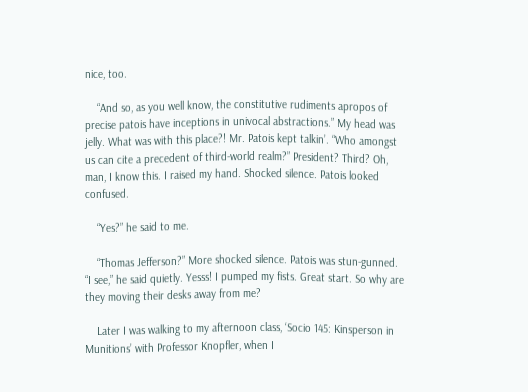nice, too.

    “And so, as you well know, the constitutive rudiments apropos of precise patois have inceptions in univocal abstractions.” My head was jelly. What was with this place?! Mr. Patois kept talkin’. “Who amongst us can cite a precedent of third-world realm?” President? Third? Oh, man, I know this. I raised my hand. Shocked silence. Patois looked confused.

    “Yes?” he said to me.

    “Thomas Jefferson?” More shocked silence. Patois was stun-gunned. “I see,” he said quietly. Yesss! I pumped my fists. Great start. So why are they moving their desks away from me?

    Later I was walking to my afternoon class, ‘Socio 145: Kinsperson in Munitions’ with Professor Knopfler, when I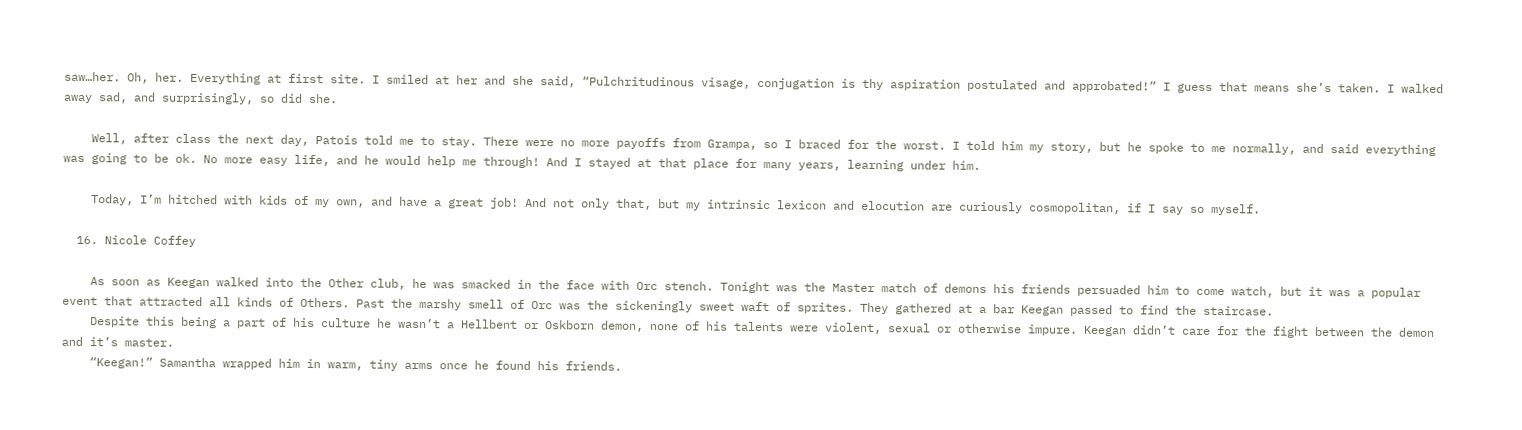saw…her. Oh, her. Everything at first site. I smiled at her and she said, “Pulchritudinous visage, conjugation is thy aspiration postulated and approbated!” I guess that means she’s taken. I walked away sad, and surprisingly, so did she.

    Well, after class the next day, Patois told me to stay. There were no more payoffs from Grampa, so I braced for the worst. I told him my story, but he spoke to me normally, and said everything was going to be ok. No more easy life, and he would help me through! And I stayed at that place for many years, learning under him.

    Today, I’m hitched with kids of my own, and have a great job! And not only that, but my intrinsic lexicon and elocution are curiously cosmopolitan, if I say so myself.

  16. Nicole Coffey

    As soon as Keegan walked into the Other club, he was smacked in the face with Orc stench. Tonight was the Master match of demons his friends persuaded him to come watch, but it was a popular event that attracted all kinds of Others. Past the marshy smell of Orc was the sickeningly sweet waft of sprites. They gathered at a bar Keegan passed to find the staircase.
    Despite this being a part of his culture he wasn’t a Hellbent or Oskborn demon, none of his talents were violent, sexual or otherwise impure. Keegan didn’t care for the fight between the demon and it’s master.
    “Keegan!” Samantha wrapped him in warm, tiny arms once he found his friends.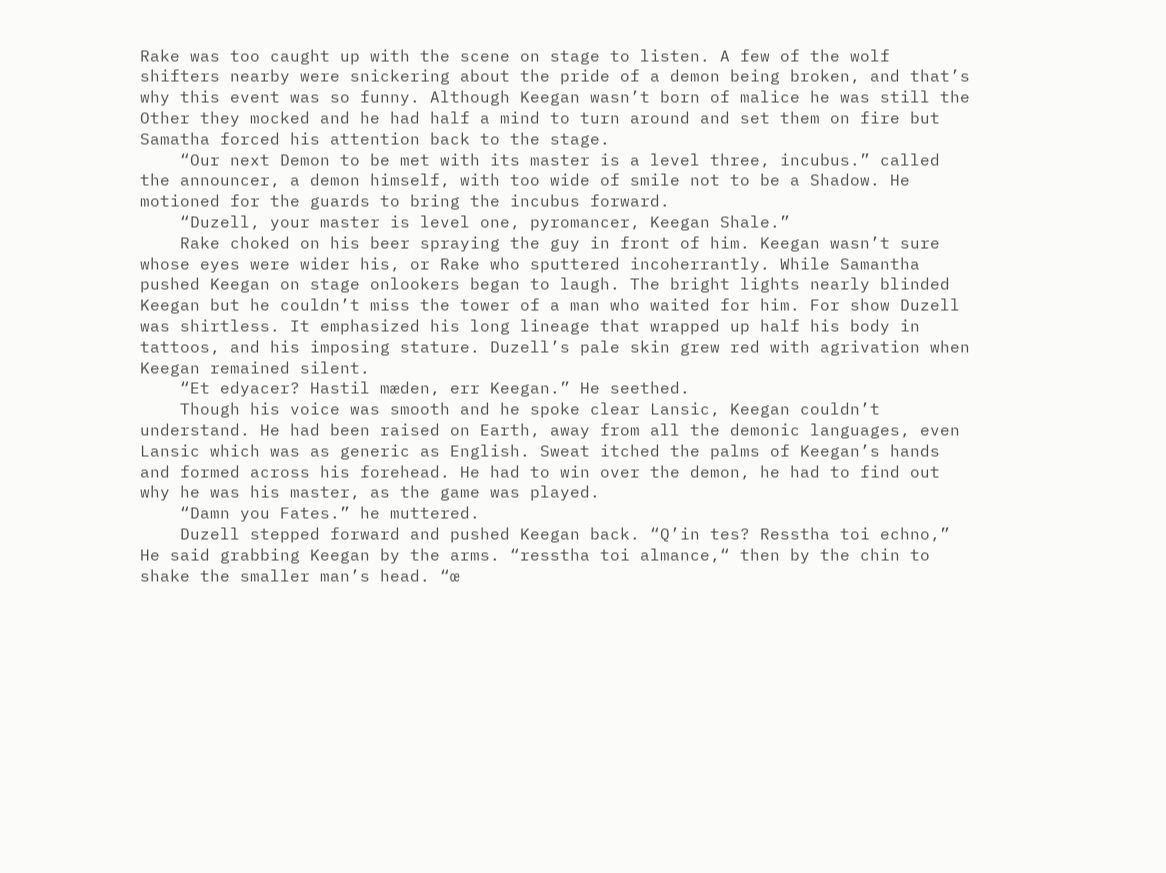Rake was too caught up with the scene on stage to listen. A few of the wolf shifters nearby were snickering about the pride of a demon being broken, and that’s why this event was so funny. Although Keegan wasn’t born of malice he was still the Other they mocked and he had half a mind to turn around and set them on fire but Samatha forced his attention back to the stage.
    “Our next Demon to be met with its master is a level three, incubus.” called the announcer, a demon himself, with too wide of smile not to be a Shadow. He motioned for the guards to bring the incubus forward.
    “Duzell, your master is level one, pyromancer, Keegan Shale.”
    Rake choked on his beer spraying the guy in front of him. Keegan wasn’t sure whose eyes were wider his, or Rake who sputtered incoherrantly. While Samantha pushed Keegan on stage onlookers began to laugh. The bright lights nearly blinded Keegan but he couldn’t miss the tower of a man who waited for him. For show Duzell was shirtless. It emphasized his long lineage that wrapped up half his body in tattoos, and his imposing stature. Duzell’s pale skin grew red with agrivation when Keegan remained silent.
    “Et edyacer? Hastil mæden, err Keegan.” He seethed.
    Though his voice was smooth and he spoke clear Lansic, Keegan couldn’t understand. He had been raised on Earth, away from all the demonic languages, even Lansic which was as generic as English. Sweat itched the palms of Keegan’s hands and formed across his forehead. He had to win over the demon, he had to find out why he was his master, as the game was played.
    “Damn you Fates.” he muttered.
    Duzell stepped forward and pushed Keegan back. “Q’in tes? Resstha toi echno,” He said grabbing Keegan by the arms. “resstha toi almance,“ then by the chin to shake the smaller man’s head. “œ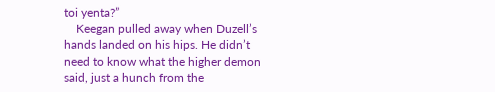toi yenta?”
    Keegan pulled away when Duzell’s hands landed on his hips. He didn’t need to know what the higher demon said, just a hunch from the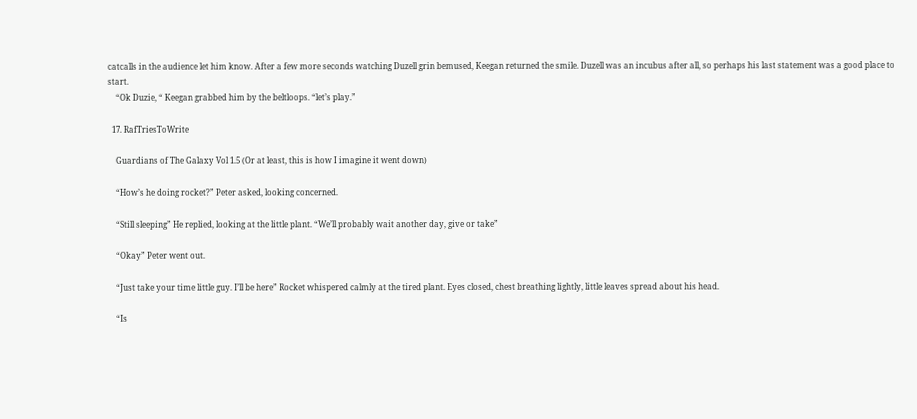catcalls in the audience let him know. After a few more seconds watching Duzell grin bemused, Keegan returned the smile. Duzell was an incubus after all, so perhaps his last statement was a good place to start.
    “Ok Duzie, “ Keegan grabbed him by the beltloops. “let’s play.”

  17. RafTriesToWrite

    Guardians of The Galaxy Vol 1.5 (Or at least, this is how I imagine it went down)

    “How’s he doing rocket?” Peter asked, looking concerned.

    “Still sleeping” He replied, looking at the little plant. “We’ll probably wait another day, give or take”

    “Okay” Peter went out.

    “Just take your time little guy. I’ll be here” Rocket whispered calmly at the tired plant. Eyes closed, chest breathing lightly, little leaves spread about his head.

    “Is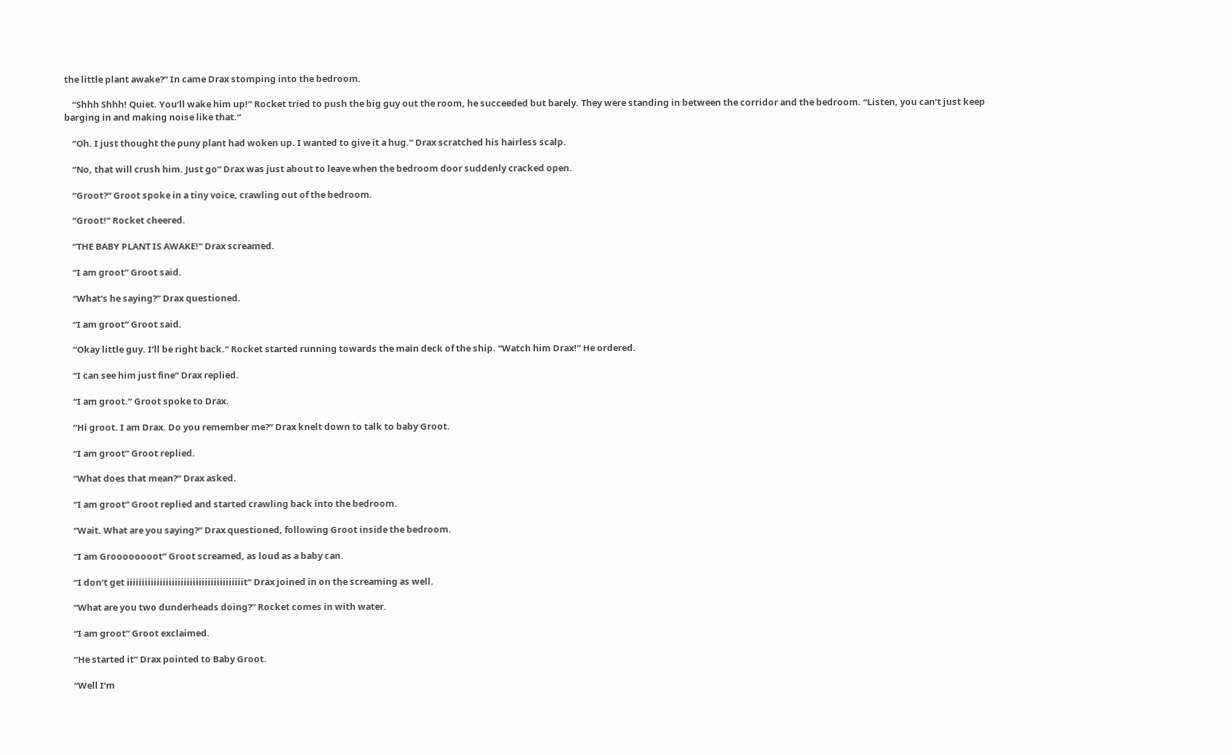the little plant awake?” In came Drax stomping into the bedroom.

    “Shhh Shhh! Quiet. You’ll wake him up!” Rocket tried to push the big guy out the room, he succeeded but barely. They were standing in between the corridor and the bedroom. “Listen, you can’t just keep barging in and making noise like that.”

    “Oh. I just thought the puny plant had woken up. I wanted to give it a hug.” Drax scratched his hairless scalp.

    “No, that will crush him. Just go” Drax was just about to leave when the bedroom door suddenly cracked open.

    “Groot?” Groot spoke in a tiny voice, crawling out of the bedroom.

    “Groot!” Rocket cheered.

    “THE BABY PLANT IS AWAKE!” Drax screamed.

    “I am groot” Groot said.

    “What’s he saying?” Drax questioned.

    “I am groot” Groot said.

    “Okay little guy. I’ll be right back.” Rocket started running towards the main deck of the ship. “Watch him Drax!” He ordered.

    “I can see him just fine” Drax replied.

    “I am groot.” Groot spoke to Drax.

    “Hi groot. I am Drax. Do you remember me?” Drax knelt down to talk to baby Groot.

    “I am groot” Groot replied.

    “What does that mean?” Drax asked.

    “I am groot” Groot replied and started crawling back into the bedroom.

    “Wait. What are you saying?” Drax questioned, following Groot inside the bedroom.

    “I am Groooooooot” Groot screamed, as loud as a baby can.

    “I don’t get iiiiiiiiiiiiiiiiiiiiiiiiiiiiiiiiiiiiiiit” Drax joined in on the screaming as well.

    “What are you two dunderheads doing?” Rocket comes in with water.

    “I am groot” Groot exclaimed.

    “He started it” Drax pointed to Baby Groot.

    “Well I’m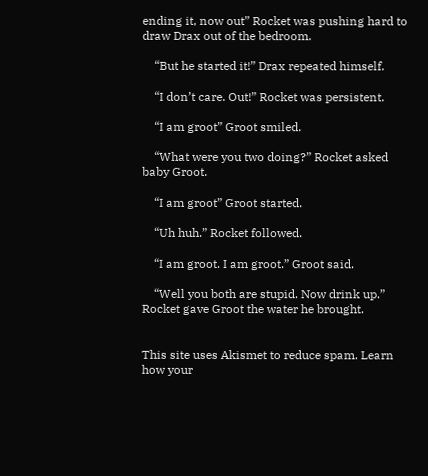ending it, now out” Rocket was pushing hard to draw Drax out of the bedroom.

    “But he started it!” Drax repeated himself.

    “I don’t care. Out!” Rocket was persistent.

    “I am groot” Groot smiled.

    “What were you two doing?” Rocket asked baby Groot.

    “I am groot” Groot started.

    “Uh huh.” Rocket followed.

    “I am groot. I am groot.” Groot said.

    “Well you both are stupid. Now drink up.” Rocket gave Groot the water he brought.


This site uses Akismet to reduce spam. Learn how your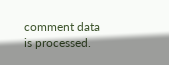comment data is processed.